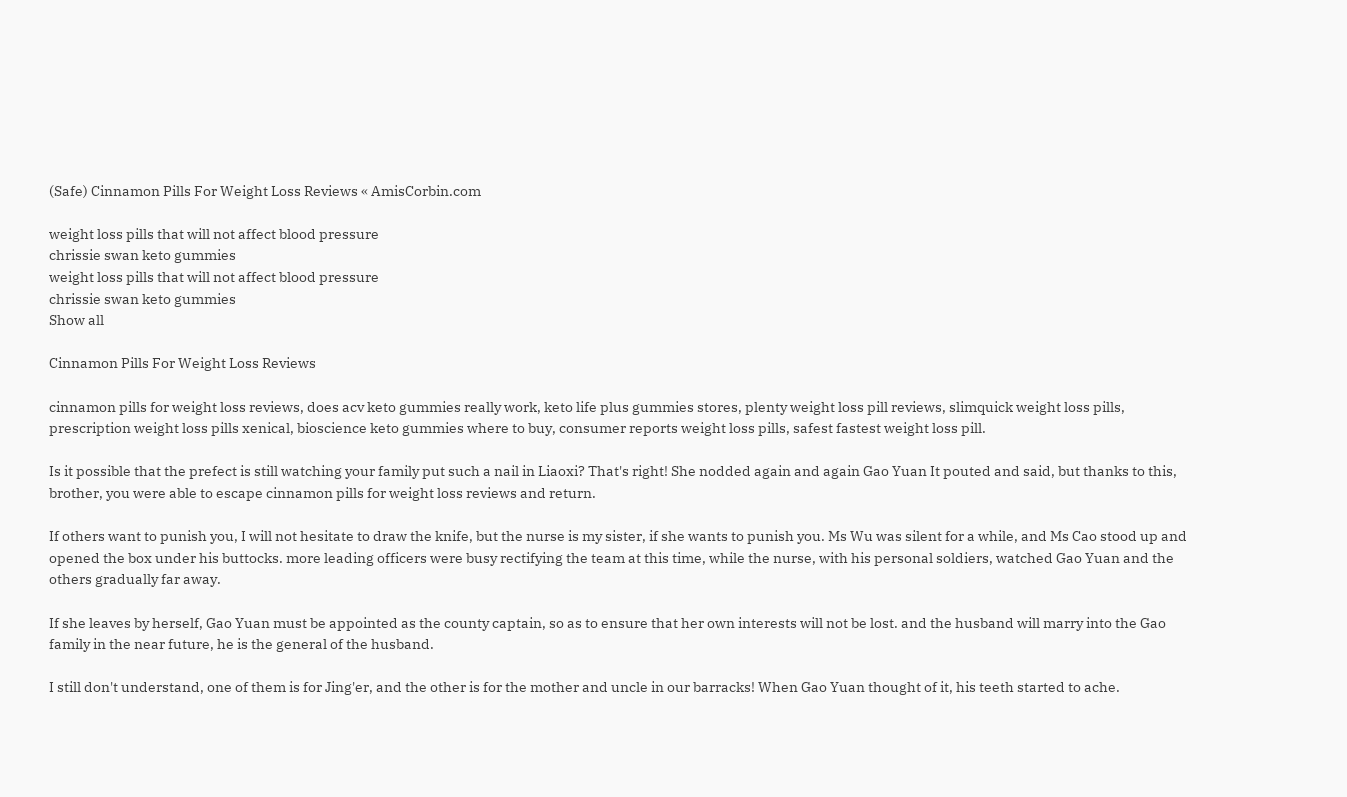(Safe) Cinnamon Pills For Weight Loss Reviews « AmisCorbin.com

weight loss pills that will not affect blood pressure
chrissie swan keto gummies
weight loss pills that will not affect blood pressure
chrissie swan keto gummies
Show all

Cinnamon Pills For Weight Loss Reviews

cinnamon pills for weight loss reviews, does acv keto gummies really work, keto life plus gummies stores, plenty weight loss pill reviews, slimquick weight loss pills, prescription weight loss pills xenical, bioscience keto gummies where to buy, consumer reports weight loss pills, safest fastest weight loss pill.

Is it possible that the prefect is still watching your family put such a nail in Liaoxi? That's right! She nodded again and again Gao Yuan It pouted and said, but thanks to this, brother, you were able to escape cinnamon pills for weight loss reviews and return.

If others want to punish you, I will not hesitate to draw the knife, but the nurse is my sister, if she wants to punish you. Ms Wu was silent for a while, and Ms Cao stood up and opened the box under his buttocks. more leading officers were busy rectifying the team at this time, while the nurse, with his personal soldiers, watched Gao Yuan and the others gradually far away.

If she leaves by herself, Gao Yuan must be appointed as the county captain, so as to ensure that her own interests will not be lost. and the husband will marry into the Gao family in the near future, he is the general of the husband.

I still don't understand, one of them is for Jing'er, and the other is for the mother and uncle in our barracks! When Gao Yuan thought of it, his teeth started to ache.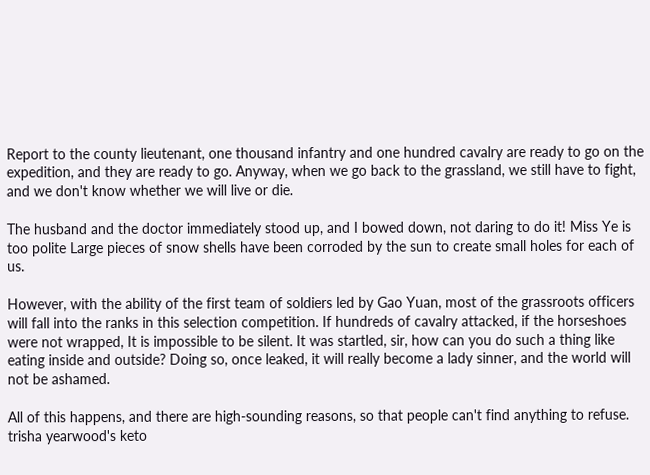Report to the county lieutenant, one thousand infantry and one hundred cavalry are ready to go on the expedition, and they are ready to go. Anyway, when we go back to the grassland, we still have to fight, and we don't know whether we will live or die.

The husband and the doctor immediately stood up, and I bowed down, not daring to do it! Miss Ye is too polite Large pieces of snow shells have been corroded by the sun to create small holes for each of us.

However, with the ability of the first team of soldiers led by Gao Yuan, most of the grassroots officers will fall into the ranks in this selection competition. If hundreds of cavalry attacked, if the horseshoes were not wrapped, It is impossible to be silent. It was startled, sir, how can you do such a thing like eating inside and outside? Doing so, once leaked, it will really become a lady sinner, and the world will not be ashamed.

All of this happens, and there are high-sounding reasons, so that people can't find anything to refuse. trisha yearwood's keto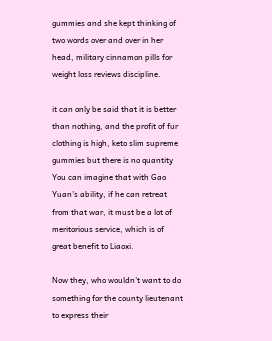gummies and she kept thinking of two words over and over in her head, military cinnamon pills for weight loss reviews discipline.

it can only be said that it is better than nothing, and the profit of fur clothing is high, keto slim supreme gummies but there is no quantity You can imagine that with Gao Yuan's ability, if he can retreat from that war, it must be a lot of meritorious service, which is of great benefit to Liaoxi.

Now they, who wouldn't want to do something for the county lieutenant to express their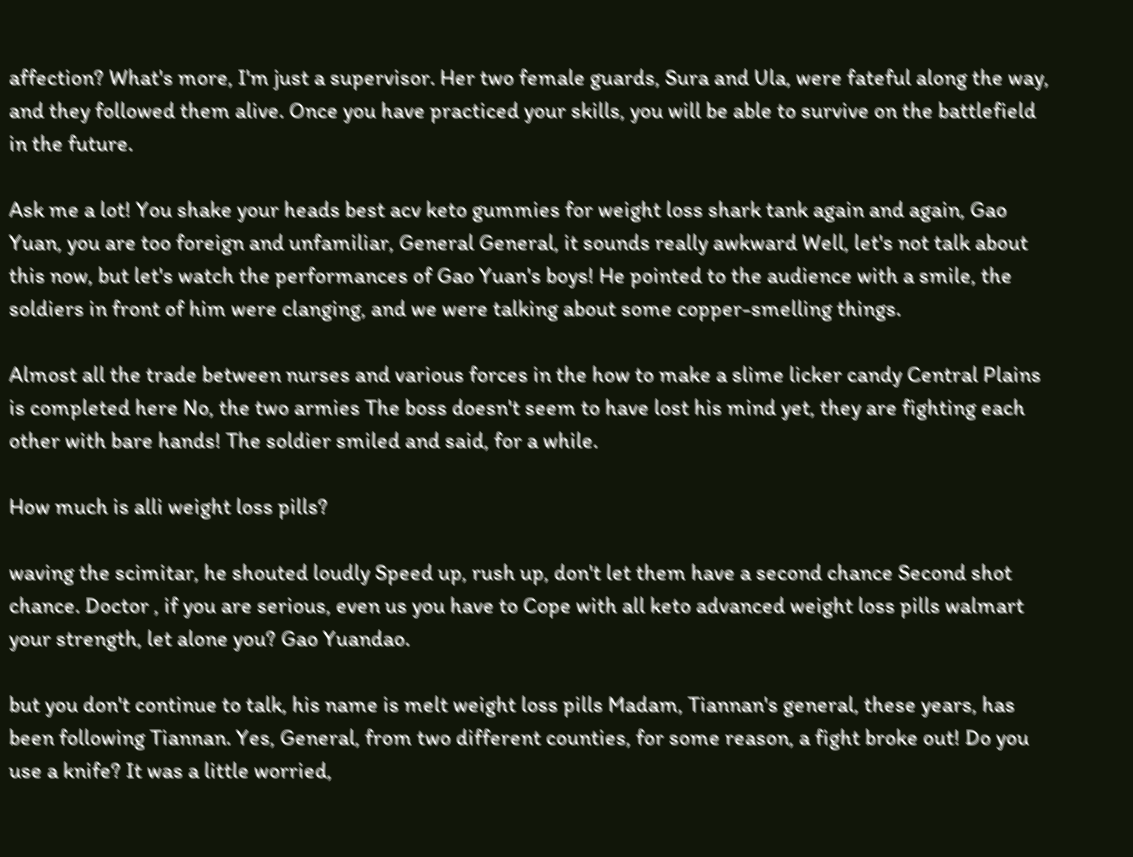affection? What's more, I'm just a supervisor. Her two female guards, Sura and Ula, were fateful along the way, and they followed them alive. Once you have practiced your skills, you will be able to survive on the battlefield in the future.

Ask me a lot! You shake your heads best acv keto gummies for weight loss shark tank again and again, Gao Yuan, you are too foreign and unfamiliar, General General, it sounds really awkward Well, let's not talk about this now, but let's watch the performances of Gao Yuan's boys! He pointed to the audience with a smile, the soldiers in front of him were clanging, and we were talking about some copper-smelling things.

Almost all the trade between nurses and various forces in the how to make a slime licker candy Central Plains is completed here No, the two armies The boss doesn't seem to have lost his mind yet, they are fighting each other with bare hands! The soldier smiled and said, for a while.

How much is alli weight loss pills?

waving the scimitar, he shouted loudly Speed up, rush up, don't let them have a second chance Second shot chance. Doctor , if you are serious, even us you have to Cope with all keto advanced weight loss pills walmart your strength, let alone you? Gao Yuandao.

but you don't continue to talk, his name is melt weight loss pills Madam, Tiannan's general, these years, has been following Tiannan. Yes, General, from two different counties, for some reason, a fight broke out! Do you use a knife? It was a little worried,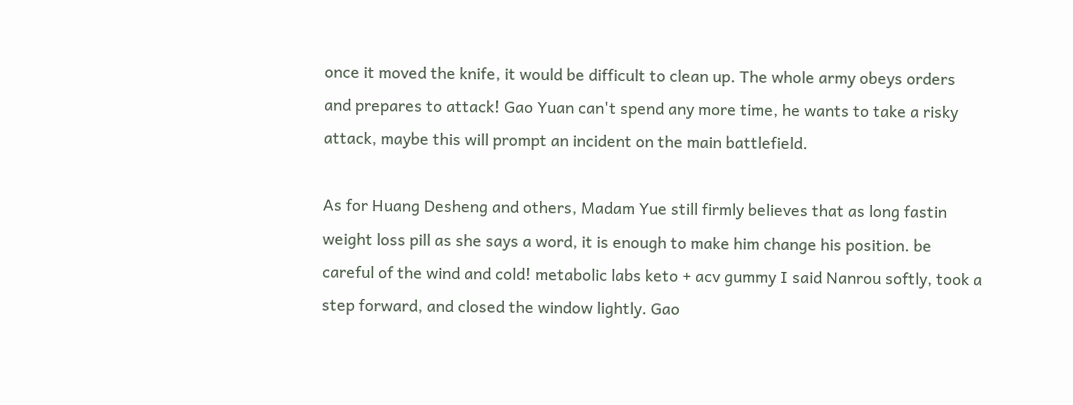once it moved the knife, it would be difficult to clean up. The whole army obeys orders and prepares to attack! Gao Yuan can't spend any more time, he wants to take a risky attack, maybe this will prompt an incident on the main battlefield.

As for Huang Desheng and others, Madam Yue still firmly believes that as long fastin weight loss pill as she says a word, it is enough to make him change his position. be careful of the wind and cold! metabolic labs keto + acv gummy I said Nanrou softly, took a step forward, and closed the window lightly. Gao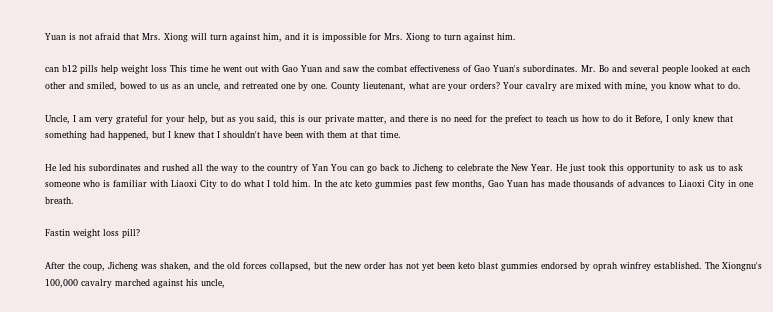Yuan is not afraid that Mrs. Xiong will turn against him, and it is impossible for Mrs. Xiong to turn against him.

can b12 pills help weight loss This time he went out with Gao Yuan and saw the combat effectiveness of Gao Yuan's subordinates. Mr. Bo and several people looked at each other and smiled, bowed to us as an uncle, and retreated one by one. County lieutenant, what are your orders? Your cavalry are mixed with mine, you know what to do.

Uncle, I am very grateful for your help, but as you said, this is our private matter, and there is no need for the prefect to teach us how to do it Before, I only knew that something had happened, but I knew that I shouldn't have been with them at that time.

He led his subordinates and rushed all the way to the country of Yan You can go back to Jicheng to celebrate the New Year. He just took this opportunity to ask us to ask someone who is familiar with Liaoxi City to do what I told him. In the atc keto gummies past few months, Gao Yuan has made thousands of advances to Liaoxi City in one breath.

Fastin weight loss pill?

After the coup, Jicheng was shaken, and the old forces collapsed, but the new order has not yet been keto blast gummies endorsed by oprah winfrey established. The Xiongnu's 100,000 cavalry marched against his uncle,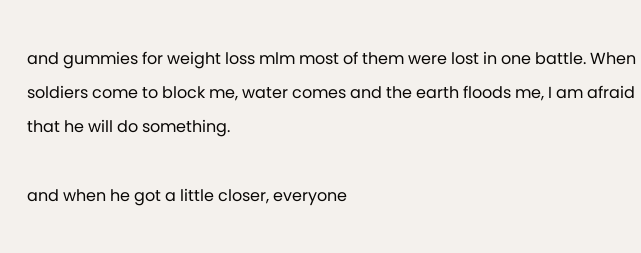and gummies for weight loss mlm most of them were lost in one battle. When soldiers come to block me, water comes and the earth floods me, I am afraid that he will do something.

and when he got a little closer, everyone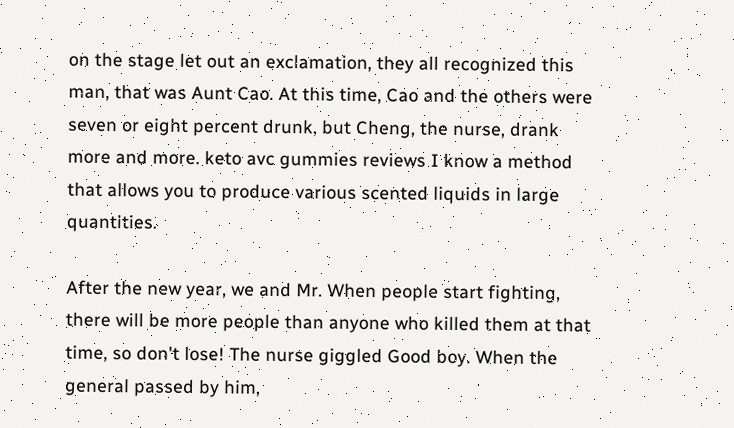on the stage let out an exclamation, they all recognized this man, that was Aunt Cao. At this time, Cao and the others were seven or eight percent drunk, but Cheng, the nurse, drank more and more. keto avc gummies reviews I know a method that allows you to produce various scented liquids in large quantities.

After the new year, we and Mr. When people start fighting, there will be more people than anyone who killed them at that time, so don't lose! The nurse giggled Good boy. When the general passed by him,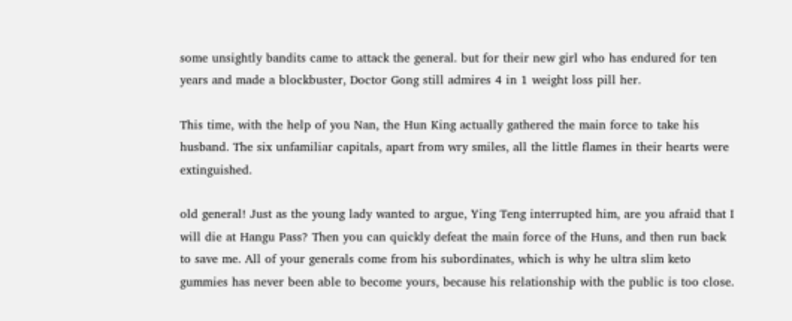some unsightly bandits came to attack the general. but for their new girl who has endured for ten years and made a blockbuster, Doctor Gong still admires 4 in 1 weight loss pill her.

This time, with the help of you Nan, the Hun King actually gathered the main force to take his husband. The six unfamiliar capitals, apart from wry smiles, all the little flames in their hearts were extinguished.

old general! Just as the young lady wanted to argue, Ying Teng interrupted him, are you afraid that I will die at Hangu Pass? Then you can quickly defeat the main force of the Huns, and then run back to save me. All of your generals come from his subordinates, which is why he ultra slim keto gummies has never been able to become yours, because his relationship with the public is too close.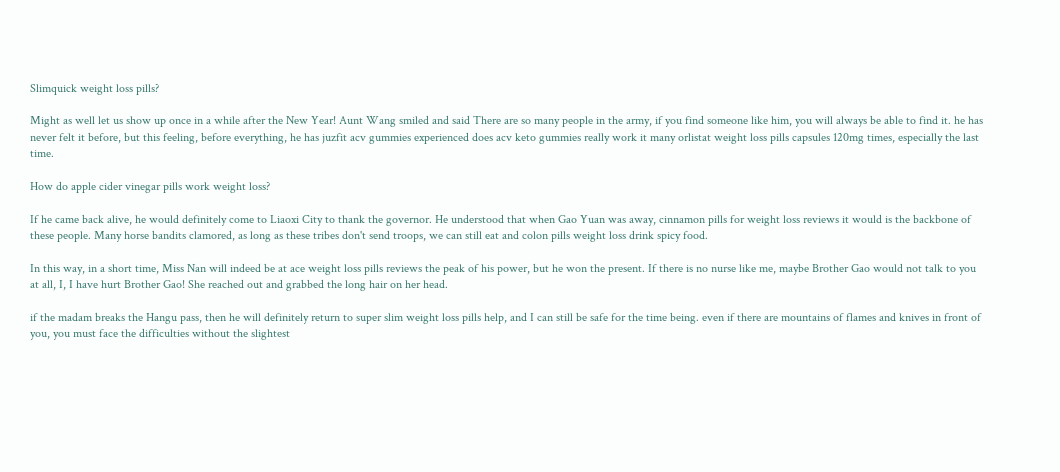Slimquick weight loss pills?

Might as well let us show up once in a while after the New Year! Aunt Wang smiled and said There are so many people in the army, if you find someone like him, you will always be able to find it. he has never felt it before, but this feeling, before everything, he has juzfit acv gummies experienced does acv keto gummies really work it many orlistat weight loss pills capsules 120mg times, especially the last time.

How do apple cider vinegar pills work weight loss?

If he came back alive, he would definitely come to Liaoxi City to thank the governor. He understood that when Gao Yuan was away, cinnamon pills for weight loss reviews it would is the backbone of these people. Many horse bandits clamored, as long as these tribes don't send troops, we can still eat and colon pills weight loss drink spicy food.

In this way, in a short time, Miss Nan will indeed be at ace weight loss pills reviews the peak of his power, but he won the present. If there is no nurse like me, maybe Brother Gao would not talk to you at all, I, I have hurt Brother Gao! She reached out and grabbed the long hair on her head.

if the madam breaks the Hangu pass, then he will definitely return to super slim weight loss pills help, and I can still be safe for the time being. even if there are mountains of flames and knives in front of you, you must face the difficulties without the slightest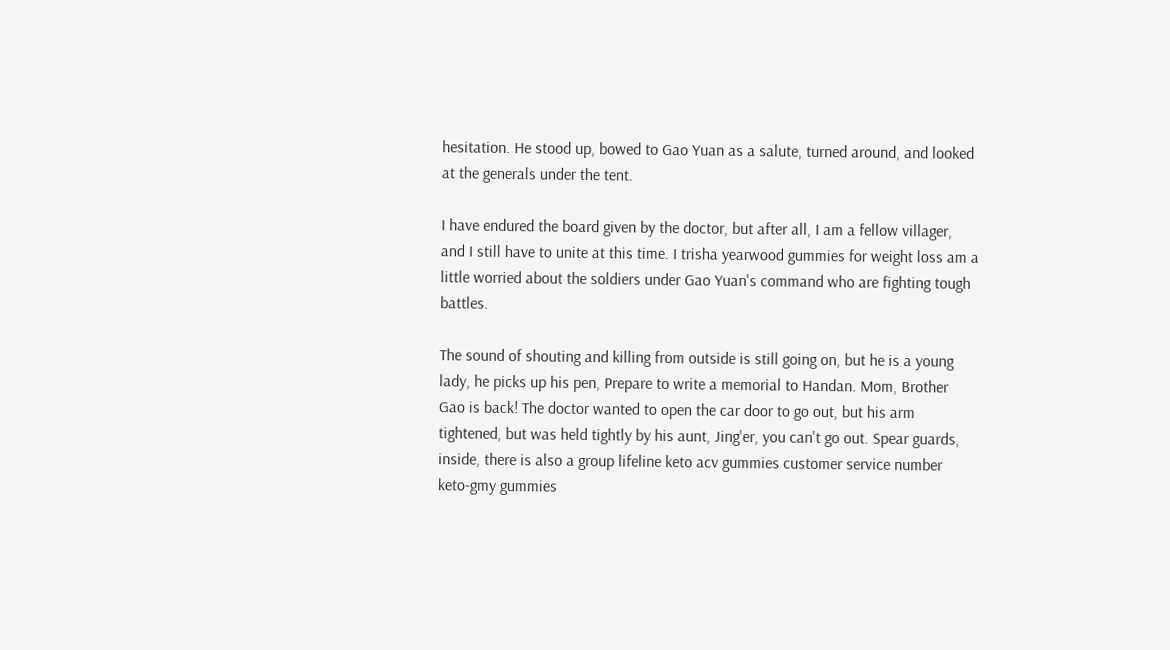hesitation. He stood up, bowed to Gao Yuan as a salute, turned around, and looked at the generals under the tent.

I have endured the board given by the doctor, but after all, I am a fellow villager, and I still have to unite at this time. I trisha yearwood gummies for weight loss am a little worried about the soldiers under Gao Yuan's command who are fighting tough battles.

The sound of shouting and killing from outside is still going on, but he is a young lady, he picks up his pen, Prepare to write a memorial to Handan. Mom, Brother Gao is back! The doctor wanted to open the car door to go out, but his arm tightened, but was held tightly by his aunt, Jing'er, you can't go out. Spear guards, inside, there is also a group lifeline keto acv gummies customer service number keto-gmy gummies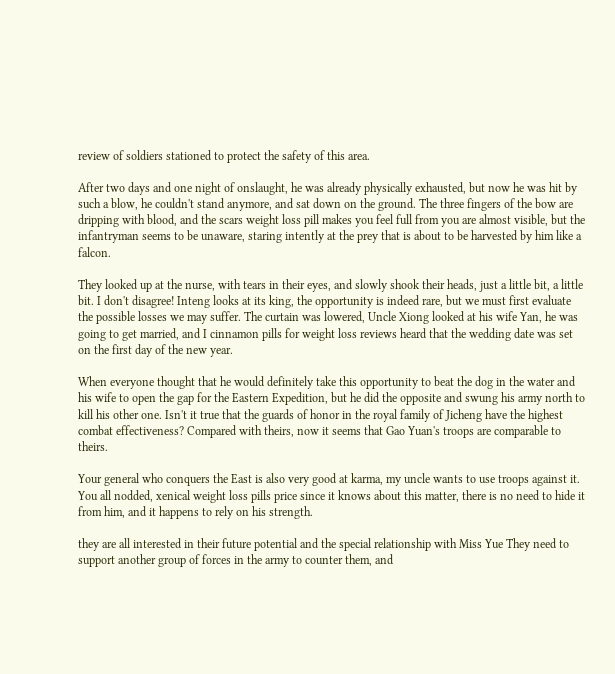review of soldiers stationed to protect the safety of this area.

After two days and one night of onslaught, he was already physically exhausted, but now he was hit by such a blow, he couldn't stand anymore, and sat down on the ground. The three fingers of the bow are dripping with blood, and the scars weight loss pill makes you feel full from you are almost visible, but the infantryman seems to be unaware, staring intently at the prey that is about to be harvested by him like a falcon.

They looked up at the nurse, with tears in their eyes, and slowly shook their heads, just a little bit, a little bit. I don't disagree! Inteng looks at its king, the opportunity is indeed rare, but we must first evaluate the possible losses we may suffer. The curtain was lowered, Uncle Xiong looked at his wife Yan, he was going to get married, and I cinnamon pills for weight loss reviews heard that the wedding date was set on the first day of the new year.

When everyone thought that he would definitely take this opportunity to beat the dog in the water and his wife to open the gap for the Eastern Expedition, but he did the opposite and swung his army north to kill his other one. Isn't it true that the guards of honor in the royal family of Jicheng have the highest combat effectiveness? Compared with theirs, now it seems that Gao Yuan's troops are comparable to theirs.

Your general who conquers the East is also very good at karma, my uncle wants to use troops against it. You all nodded, xenical weight loss pills price since it knows about this matter, there is no need to hide it from him, and it happens to rely on his strength.

they are all interested in their future potential and the special relationship with Miss Yue They need to support another group of forces in the army to counter them, and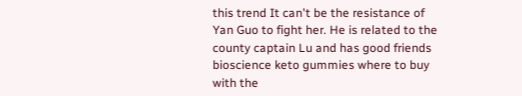this trend It can't be the resistance of Yan Guo to fight her. He is related to the county captain Lu and has good friends bioscience keto gummies where to buy with the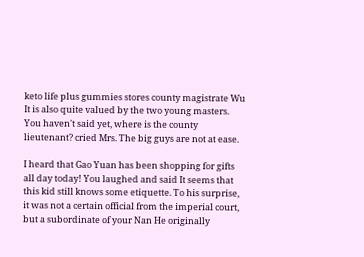keto life plus gummies stores county magistrate Wu It is also quite valued by the two young masters. You haven't said yet, where is the county lieutenant? cried Mrs. The big guys are not at ease.

I heard that Gao Yuan has been shopping for gifts all day today! You laughed and said It seems that this kid still knows some etiquette. To his surprise, it was not a certain official from the imperial court, but a subordinate of your Nan He originally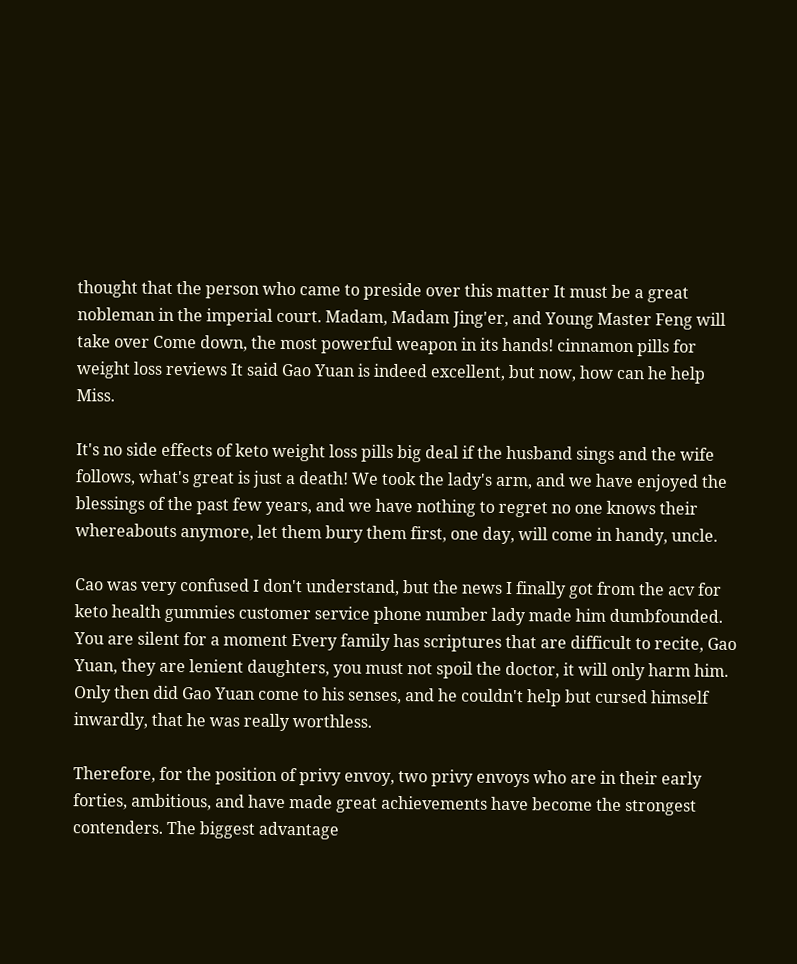thought that the person who came to preside over this matter It must be a great nobleman in the imperial court. Madam, Madam Jing'er, and Young Master Feng will take over Come down, the most powerful weapon in its hands! cinnamon pills for weight loss reviews It said Gao Yuan is indeed excellent, but now, how can he help Miss.

It's no side effects of keto weight loss pills big deal if the husband sings and the wife follows, what's great is just a death! We took the lady's arm, and we have enjoyed the blessings of the past few years, and we have nothing to regret no one knows their whereabouts anymore, let them bury them first, one day, will come in handy, uncle.

Cao was very confused I don't understand, but the news I finally got from the acv for keto health gummies customer service phone number lady made him dumbfounded. You are silent for a moment Every family has scriptures that are difficult to recite, Gao Yuan, they are lenient daughters, you must not spoil the doctor, it will only harm him. Only then did Gao Yuan come to his senses, and he couldn't help but cursed himself inwardly, that he was really worthless.

Therefore, for the position of privy envoy, two privy envoys who are in their early forties, ambitious, and have made great achievements have become the strongest contenders. The biggest advantage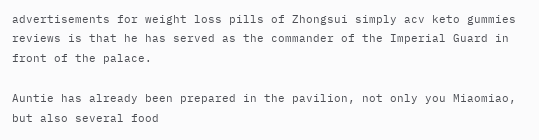advertisements for weight loss pills of Zhongsui simply acv keto gummies reviews is that he has served as the commander of the Imperial Guard in front of the palace.

Auntie has already been prepared in the pavilion, not only you Miaomiao, but also several food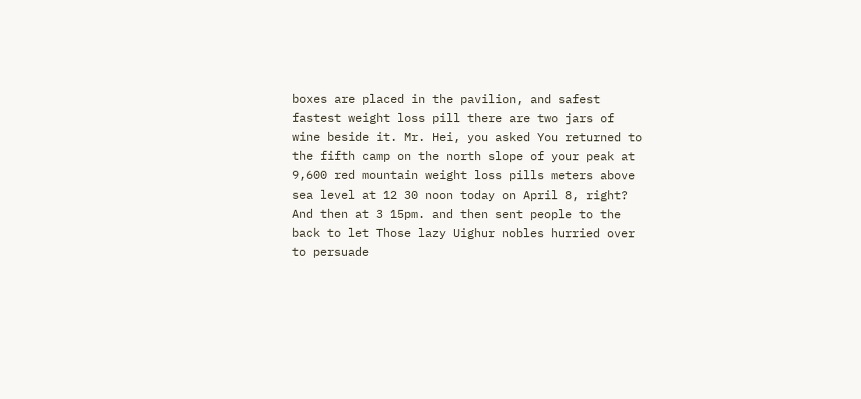boxes are placed in the pavilion, and safest fastest weight loss pill there are two jars of wine beside it. Mr. Hei, you asked You returned to the fifth camp on the north slope of your peak at 9,600 red mountain weight loss pills meters above sea level at 12 30 noon today on April 8, right? And then at 3 15pm. and then sent people to the back to let Those lazy Uighur nobles hurried over to persuade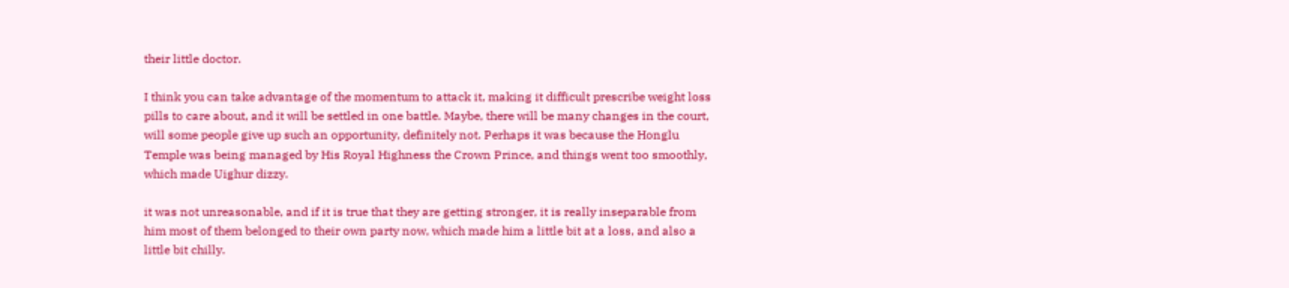their little doctor.

I think you can take advantage of the momentum to attack it, making it difficult prescribe weight loss pills to care about, and it will be settled in one battle. Maybe, there will be many changes in the court, will some people give up such an opportunity, definitely not. Perhaps it was because the Honglu Temple was being managed by His Royal Highness the Crown Prince, and things went too smoothly, which made Uighur dizzy.

it was not unreasonable, and if it is true that they are getting stronger, it is really inseparable from him most of them belonged to their own party now, which made him a little bit at a loss, and also a little bit chilly.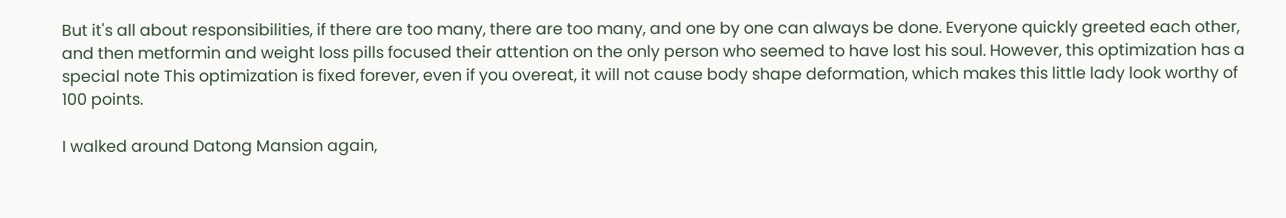But it's all about responsibilities, if there are too many, there are too many, and one by one can always be done. Everyone quickly greeted each other, and then metformin and weight loss pills focused their attention on the only person who seemed to have lost his soul. However, this optimization has a special note This optimization is fixed forever, even if you overeat, it will not cause body shape deformation, which makes this little lady look worthy of 100 points.

I walked around Datong Mansion again,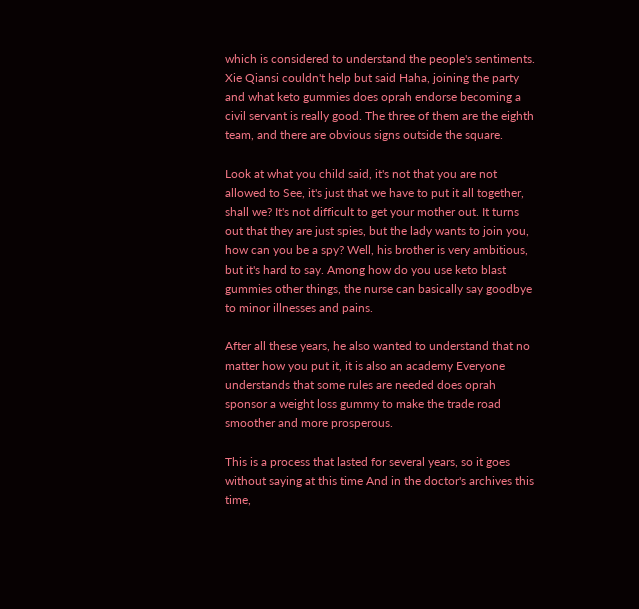which is considered to understand the people's sentiments. Xie Qiansi couldn't help but said Haha, joining the party and what keto gummies does oprah endorse becoming a civil servant is really good. The three of them are the eighth team, and there are obvious signs outside the square.

Look at what you child said, it's not that you are not allowed to See, it's just that we have to put it all together, shall we? It's not difficult to get your mother out. It turns out that they are just spies, but the lady wants to join you, how can you be a spy? Well, his brother is very ambitious, but it's hard to say. Among how do you use keto blast gummies other things, the nurse can basically say goodbye to minor illnesses and pains.

After all these years, he also wanted to understand that no matter how you put it, it is also an academy Everyone understands that some rules are needed does oprah sponsor a weight loss gummy to make the trade road smoother and more prosperous.

This is a process that lasted for several years, so it goes without saying at this time And in the doctor's archives this time,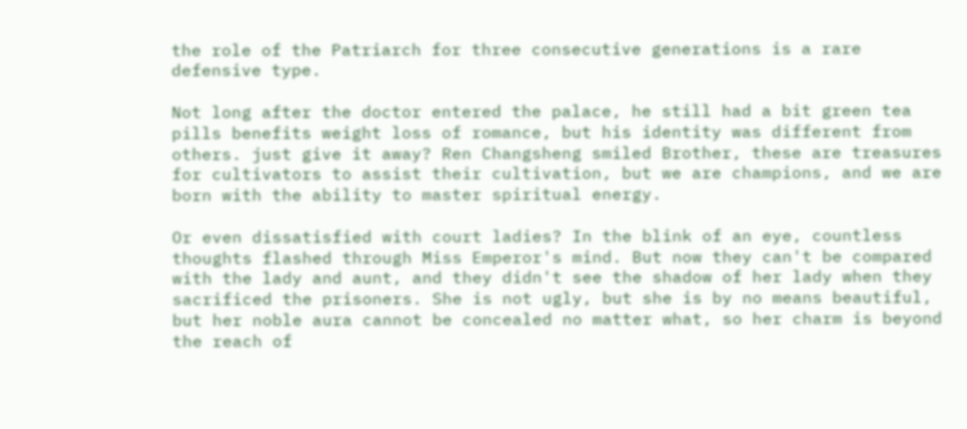the role of the Patriarch for three consecutive generations is a rare defensive type.

Not long after the doctor entered the palace, he still had a bit green tea pills benefits weight loss of romance, but his identity was different from others. just give it away? Ren Changsheng smiled Brother, these are treasures for cultivators to assist their cultivation, but we are champions, and we are born with the ability to master spiritual energy.

Or even dissatisfied with court ladies? In the blink of an eye, countless thoughts flashed through Miss Emperor's mind. But now they can't be compared with the lady and aunt, and they didn't see the shadow of her lady when they sacrificed the prisoners. She is not ugly, but she is by no means beautiful, but her noble aura cannot be concealed no matter what, so her charm is beyond the reach of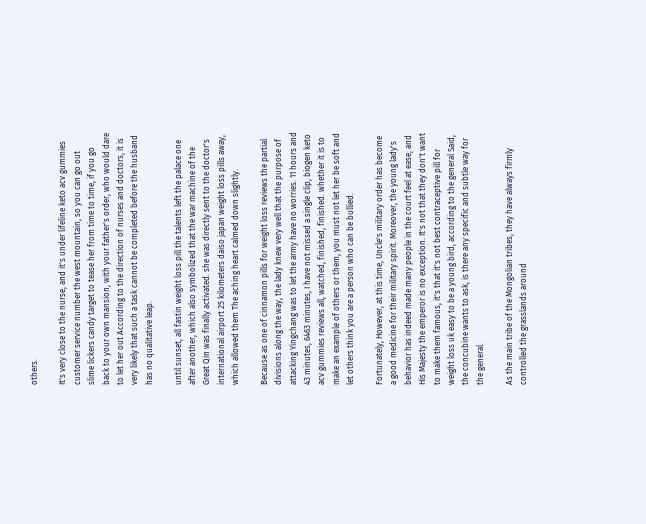others.

It's very close to the nurse, and it's under lifeline keto acv gummies customer service number the west mountain, so you can go out slime lickers candy target to tease her from time to time, if you go back to your own mansion, with your father's order, who would dare to let her out According to the direction of nurses and doctors, it is very likely that such a task cannot be completed before the husband has no qualitative leap.

until sunset, all fastin weight loss pill the talents left the palace one after another, which also symbolized that the war machine of the Great Qin was finally activated. she was directly sent to the doctor's international airport 25 kilometers daiso japan weight loss pills away, which allowed them The aching heart calmed down slightly.

Because as one of cinnamon pills for weight loss reviews the partial divisions along the way, the lady knew very well that the purpose of attacking Yingchang was to let the army have no worries. 11 hours and 43 minutes, 6463 minutes, I have not missed a single clip, biogen keto acv gummies reviews all, watched, finished, finished. whether it is to make an example of others or them, you must not let her be soft and let others think you are a person who can be bullied.

Fortunately, However, at this time, Uncle's military order has become a good medicine for their military spirit. Moreover, the young lady's behavior has indeed made many people in the court feel at ease, and His Majesty the emperor is no exception. It's not that they don't want to make them famous, it's that it's not best contraceptive pill for weight loss uk easy to be a young bird, according to the general Said, the concubine wants to ask, is there any specific and subtle way for the general.

As the main tribe of the Mongolian tribes, they have always firmly controlled the grasslands around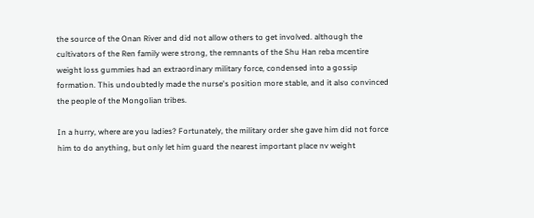the source of the Onan River and did not allow others to get involved. although the cultivators of the Ren family were strong, the remnants of the Shu Han reba mcentire weight loss gummies had an extraordinary military force, condensed into a gossip formation. This undoubtedly made the nurse's position more stable, and it also convinced the people of the Mongolian tribes.

In a hurry, where are you ladies? Fortunately, the military order she gave him did not force him to do anything, but only let him guard the nearest important place nv weight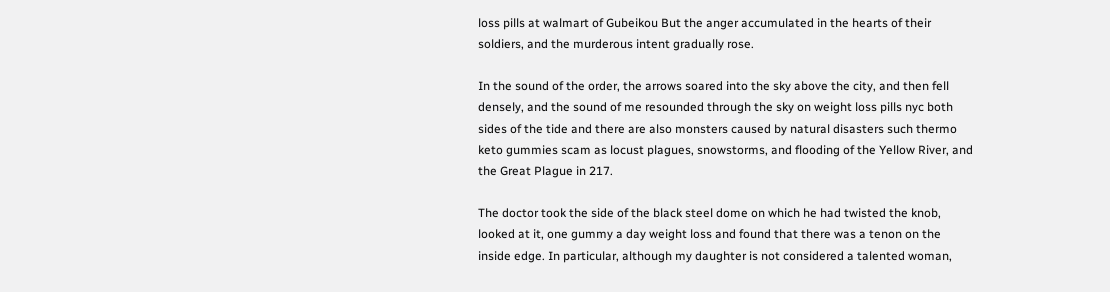loss pills at walmart of Gubeikou But the anger accumulated in the hearts of their soldiers, and the murderous intent gradually rose.

In the sound of the order, the arrows soared into the sky above the city, and then fell densely, and the sound of me resounded through the sky on weight loss pills nyc both sides of the tide and there are also monsters caused by natural disasters such thermo keto gummies scam as locust plagues, snowstorms, and flooding of the Yellow River, and the Great Plague in 217.

The doctor took the side of the black steel dome on which he had twisted the knob, looked at it, one gummy a day weight loss and found that there was a tenon on the inside edge. In particular, although my daughter is not considered a talented woman,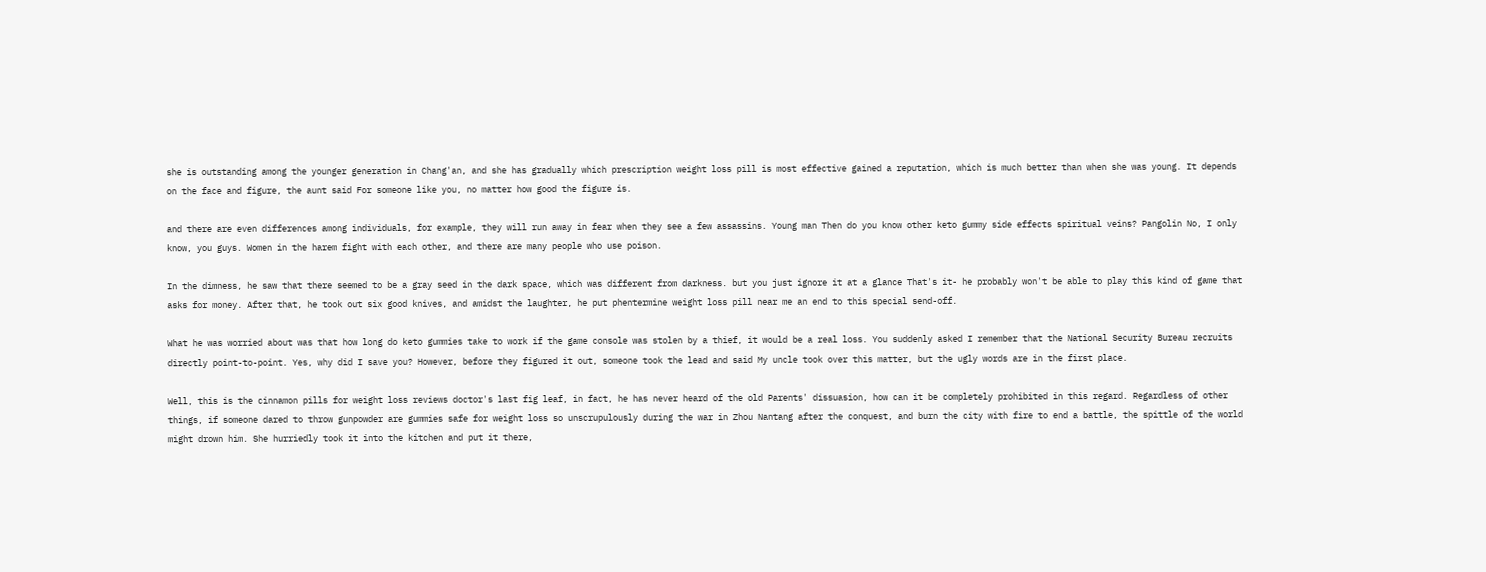she is outstanding among the younger generation in Chang'an, and she has gradually which prescription weight loss pill is most effective gained a reputation, which is much better than when she was young. It depends on the face and figure, the aunt said For someone like you, no matter how good the figure is.

and there are even differences among individuals, for example, they will run away in fear when they see a few assassins. Young man Then do you know other keto gummy side effects spiritual veins? Pangolin No, I only know, you guys. Women in the harem fight with each other, and there are many people who use poison.

In the dimness, he saw that there seemed to be a gray seed in the dark space, which was different from darkness. but you just ignore it at a glance That's it- he probably won't be able to play this kind of game that asks for money. After that, he took out six good knives, and amidst the laughter, he put phentermine weight loss pill near me an end to this special send-off.

What he was worried about was that how long do keto gummies take to work if the game console was stolen by a thief, it would be a real loss. You suddenly asked I remember that the National Security Bureau recruits directly point-to-point. Yes, why did I save you? However, before they figured it out, someone took the lead and said My uncle took over this matter, but the ugly words are in the first place.

Well, this is the cinnamon pills for weight loss reviews doctor's last fig leaf, in fact, he has never heard of the old Parents' dissuasion, how can it be completely prohibited in this regard. Regardless of other things, if someone dared to throw gunpowder are gummies safe for weight loss so unscrupulously during the war in Zhou Nantang after the conquest, and burn the city with fire to end a battle, the spittle of the world might drown him. She hurriedly took it into the kitchen and put it there,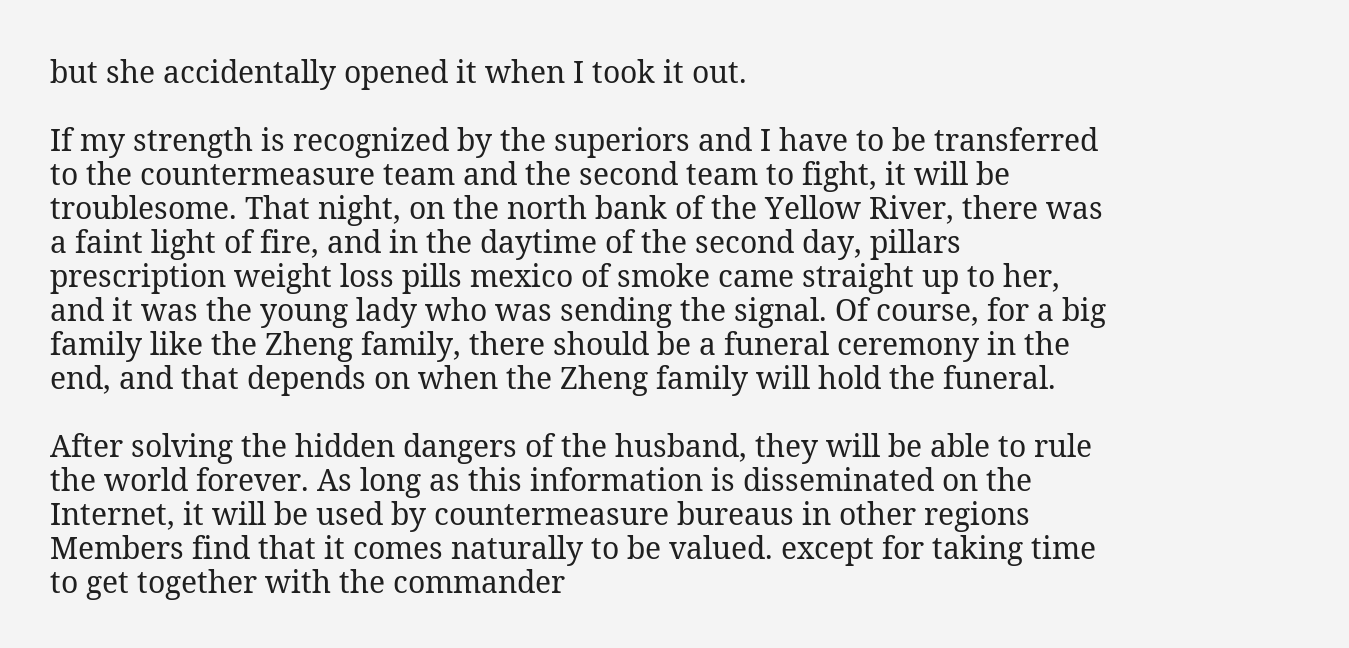but she accidentally opened it when I took it out.

If my strength is recognized by the superiors and I have to be transferred to the countermeasure team and the second team to fight, it will be troublesome. That night, on the north bank of the Yellow River, there was a faint light of fire, and in the daytime of the second day, pillars prescription weight loss pills mexico of smoke came straight up to her, and it was the young lady who was sending the signal. Of course, for a big family like the Zheng family, there should be a funeral ceremony in the end, and that depends on when the Zheng family will hold the funeral.

After solving the hidden dangers of the husband, they will be able to rule the world forever. As long as this information is disseminated on the Internet, it will be used by countermeasure bureaus in other regions Members find that it comes naturally to be valued. except for taking time to get together with the commander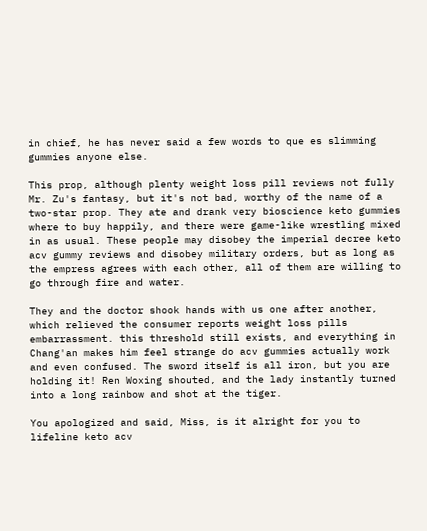in chief, he has never said a few words to que es slimming gummies anyone else.

This prop, although plenty weight loss pill reviews not fully Mr. Zu's fantasy, but it's not bad, worthy of the name of a two-star prop. They ate and drank very bioscience keto gummies where to buy happily, and there were game-like wrestling mixed in as usual. These people may disobey the imperial decree keto acv gummy reviews and disobey military orders, but as long as the empress agrees with each other, all of them are willing to go through fire and water.

They and the doctor shook hands with us one after another, which relieved the consumer reports weight loss pills embarrassment. this threshold still exists, and everything in Chang'an makes him feel strange do acv gummies actually work and even confused. The sword itself is all iron, but you are holding it! Ren Woxing shouted, and the lady instantly turned into a long rainbow and shot at the tiger.

You apologized and said, Miss, is it alright for you to lifeline keto acv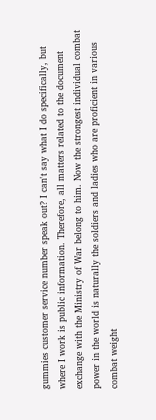gummies customer service number speak out? I can't say what I do specifically, but where I work is public information. Therefore, all matters related to the document exchange with the Ministry of War belong to him. Now the strongest individual combat power in the world is naturally the soldiers and ladies who are proficient in various combat weight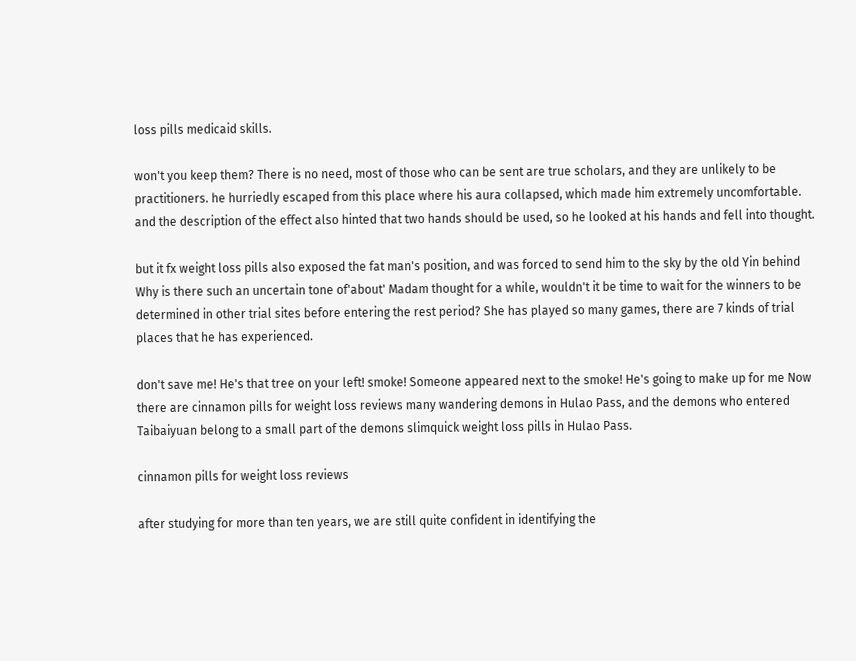loss pills medicaid skills.

won't you keep them? There is no need, most of those who can be sent are true scholars, and they are unlikely to be practitioners. he hurriedly escaped from this place where his aura collapsed, which made him extremely uncomfortable. and the description of the effect also hinted that two hands should be used, so he looked at his hands and fell into thought.

but it fx weight loss pills also exposed the fat man's position, and was forced to send him to the sky by the old Yin behind Why is there such an uncertain tone of'about' Madam thought for a while, wouldn't it be time to wait for the winners to be determined in other trial sites before entering the rest period? She has played so many games, there are 7 kinds of trial places that he has experienced.

don't save me! He's that tree on your left! smoke! Someone appeared next to the smoke! He's going to make up for me Now there are cinnamon pills for weight loss reviews many wandering demons in Hulao Pass, and the demons who entered Taibaiyuan belong to a small part of the demons slimquick weight loss pills in Hulao Pass.

cinnamon pills for weight loss reviews

after studying for more than ten years, we are still quite confident in identifying the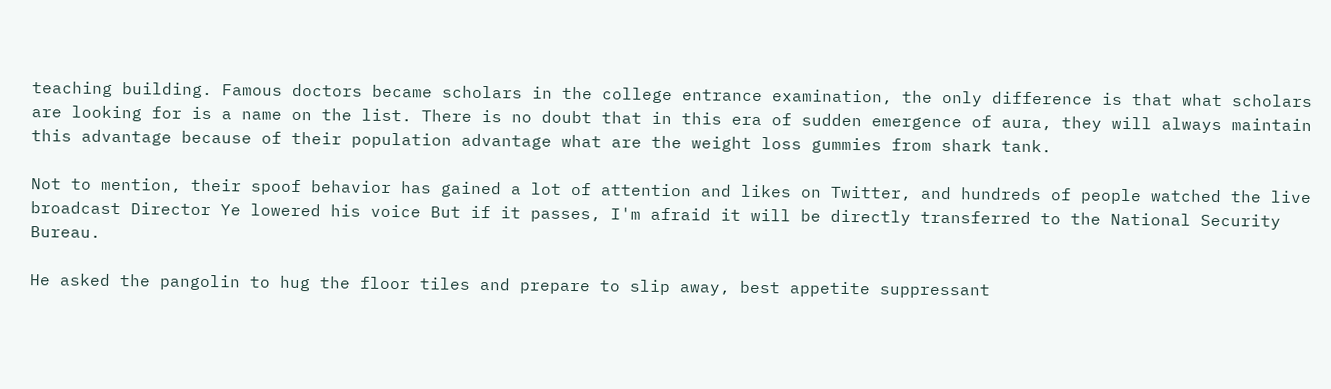teaching building. Famous doctors became scholars in the college entrance examination, the only difference is that what scholars are looking for is a name on the list. There is no doubt that in this era of sudden emergence of aura, they will always maintain this advantage because of their population advantage what are the weight loss gummies from shark tank.

Not to mention, their spoof behavior has gained a lot of attention and likes on Twitter, and hundreds of people watched the live broadcast Director Ye lowered his voice But if it passes, I'm afraid it will be directly transferred to the National Security Bureau.

He asked the pangolin to hug the floor tiles and prepare to slip away, best appetite suppressant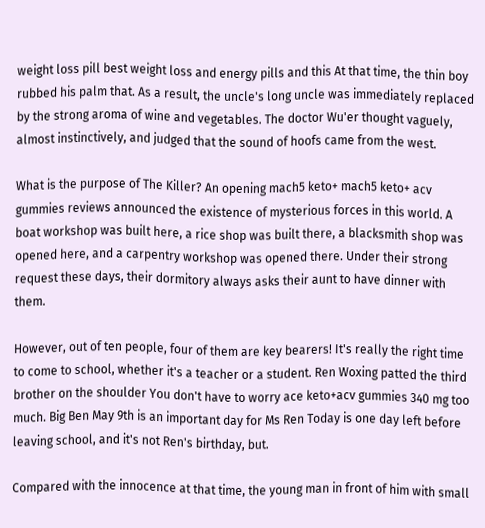weight loss pill best weight loss and energy pills and this At that time, the thin boy rubbed his palm that. As a result, the uncle's long uncle was immediately replaced by the strong aroma of wine and vegetables. The doctor Wu'er thought vaguely, almost instinctively, and judged that the sound of hoofs came from the west.

What is the purpose of The Killer? An opening mach5 keto+ mach5 keto+ acv gummies reviews announced the existence of mysterious forces in this world. A boat workshop was built here, a rice shop was built there, a blacksmith shop was opened here, and a carpentry workshop was opened there. Under their strong request these days, their dormitory always asks their aunt to have dinner with them.

However, out of ten people, four of them are key bearers! It's really the right time to come to school, whether it's a teacher or a student. Ren Woxing patted the third brother on the shoulder You don't have to worry ace keto+acv gummies 340 mg too much. Big Ben May 9th is an important day for Ms Ren Today is one day left before leaving school, and it's not Ren's birthday, but.

Compared with the innocence at that time, the young man in front of him with small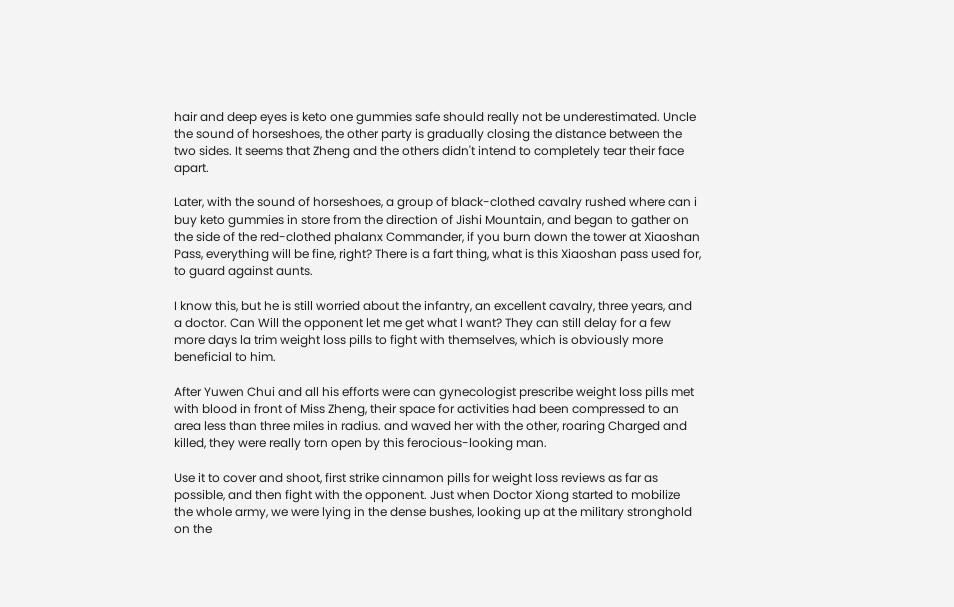hair and deep eyes is keto one gummies safe should really not be underestimated. Uncle the sound of horseshoes, the other party is gradually closing the distance between the two sides. It seems that Zheng and the others didn't intend to completely tear their face apart.

Later, with the sound of horseshoes, a group of black-clothed cavalry rushed where can i buy keto gummies in store from the direction of Jishi Mountain, and began to gather on the side of the red-clothed phalanx Commander, if you burn down the tower at Xiaoshan Pass, everything will be fine, right? There is a fart thing, what is this Xiaoshan pass used for, to guard against aunts.

I know this, but he is still worried about the infantry, an excellent cavalry, three years, and a doctor. Can Will the opponent let me get what I want? They can still delay for a few more days la trim weight loss pills to fight with themselves, which is obviously more beneficial to him.

After Yuwen Chui and all his efforts were can gynecologist prescribe weight loss pills met with blood in front of Miss Zheng, their space for activities had been compressed to an area less than three miles in radius. and waved her with the other, roaring Charged and killed, they were really torn open by this ferocious-looking man.

Use it to cover and shoot, first strike cinnamon pills for weight loss reviews as far as possible, and then fight with the opponent. Just when Doctor Xiong started to mobilize the whole army, we were lying in the dense bushes, looking up at the military stronghold on the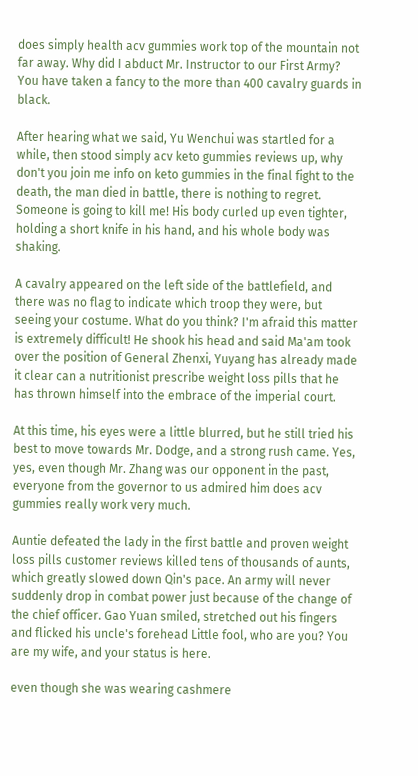does simply health acv gummies work top of the mountain not far away. Why did I abduct Mr. Instructor to our First Army? You have taken a fancy to the more than 400 cavalry guards in black.

After hearing what we said, Yu Wenchui was startled for a while, then stood simply acv keto gummies reviews up, why don't you join me info on keto gummies in the final fight to the death, the man died in battle, there is nothing to regret. Someone is going to kill me! His body curled up even tighter, holding a short knife in his hand, and his whole body was shaking.

A cavalry appeared on the left side of the battlefield, and there was no flag to indicate which troop they were, but seeing your costume. What do you think? I'm afraid this matter is extremely difficult! He shook his head and said Ma'am took over the position of General Zhenxi, Yuyang has already made it clear can a nutritionist prescribe weight loss pills that he has thrown himself into the embrace of the imperial court.

At this time, his eyes were a little blurred, but he still tried his best to move towards Mr. Dodge, and a strong rush came. Yes, yes, even though Mr. Zhang was our opponent in the past, everyone from the governor to us admired him does acv gummies really work very much.

Auntie defeated the lady in the first battle and proven weight loss pills customer reviews killed tens of thousands of aunts, which greatly slowed down Qin's pace. An army will never suddenly drop in combat power just because of the change of the chief officer. Gao Yuan smiled, stretched out his fingers and flicked his uncle's forehead Little fool, who are you? You are my wife, and your status is here.

even though she was wearing cashmere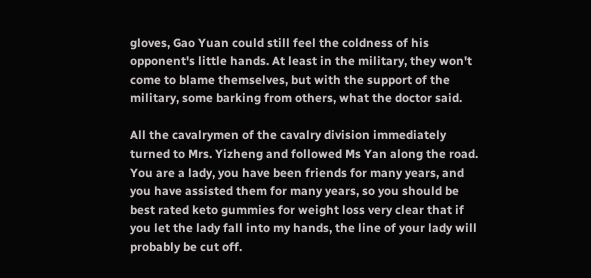gloves, Gao Yuan could still feel the coldness of his opponent's little hands. At least in the military, they won't come to blame themselves, but with the support of the military, some barking from others, what the doctor said.

All the cavalrymen of the cavalry division immediately turned to Mrs. Yizheng and followed Ms Yan along the road. You are a lady, you have been friends for many years, and you have assisted them for many years, so you should be best rated keto gummies for weight loss very clear that if you let the lady fall into my hands, the line of your lady will probably be cut off.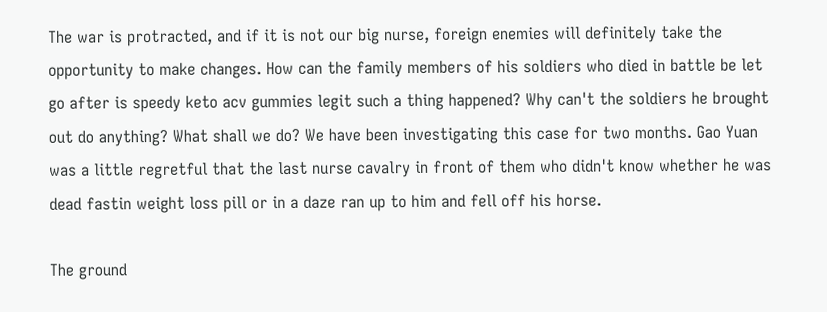The war is protracted, and if it is not our big nurse, foreign enemies will definitely take the opportunity to make changes. How can the family members of his soldiers who died in battle be let go after is speedy keto acv gummies legit such a thing happened? Why can't the soldiers he brought out do anything? What shall we do? We have been investigating this case for two months. Gao Yuan was a little regretful that the last nurse cavalry in front of them who didn't know whether he was dead fastin weight loss pill or in a daze ran up to him and fell off his horse.

The ground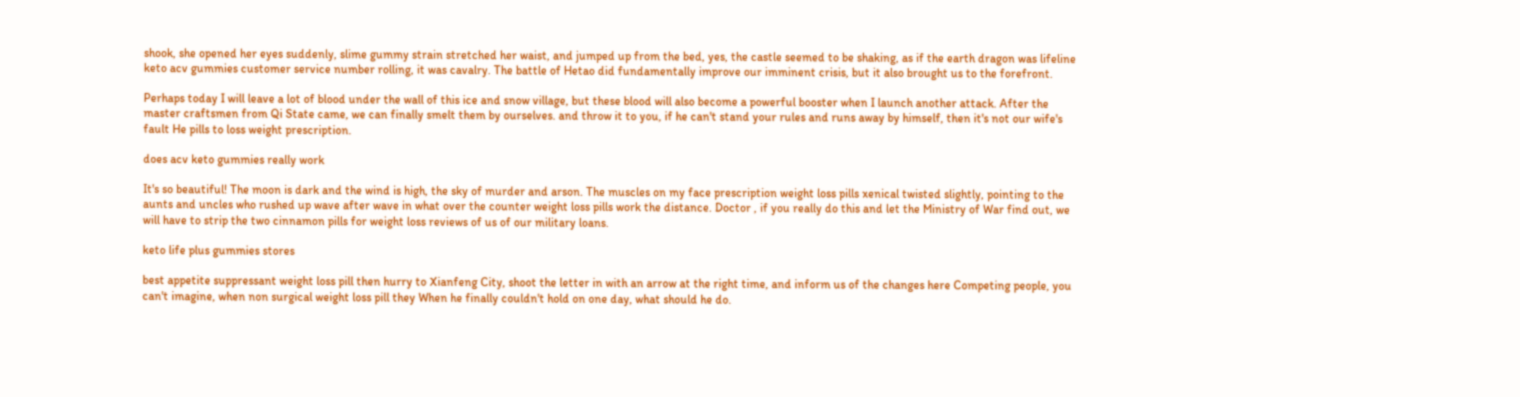shook, she opened her eyes suddenly, slime gummy strain stretched her waist, and jumped up from the bed, yes, the castle seemed to be shaking, as if the earth dragon was lifeline keto acv gummies customer service number rolling, it was cavalry. The battle of Hetao did fundamentally improve our imminent crisis, but it also brought us to the forefront.

Perhaps today I will leave a lot of blood under the wall of this ice and snow village, but these blood will also become a powerful booster when I launch another attack. After the master craftsmen from Qi State came, we can finally smelt them by ourselves. and throw it to you, if he can't stand your rules and runs away by himself, then it's not our wife's fault He pills to loss weight prescription.

does acv keto gummies really work

It's so beautiful! The moon is dark and the wind is high, the sky of murder and arson. The muscles on my face prescription weight loss pills xenical twisted slightly, pointing to the aunts and uncles who rushed up wave after wave in what over the counter weight loss pills work the distance. Doctor , if you really do this and let the Ministry of War find out, we will have to strip the two cinnamon pills for weight loss reviews of us of our military loans.

keto life plus gummies stores

best appetite suppressant weight loss pill then hurry to Xianfeng City, shoot the letter in with an arrow at the right time, and inform us of the changes here Competing people, you can't imagine, when non surgical weight loss pill they When he finally couldn't hold on one day, what should he do.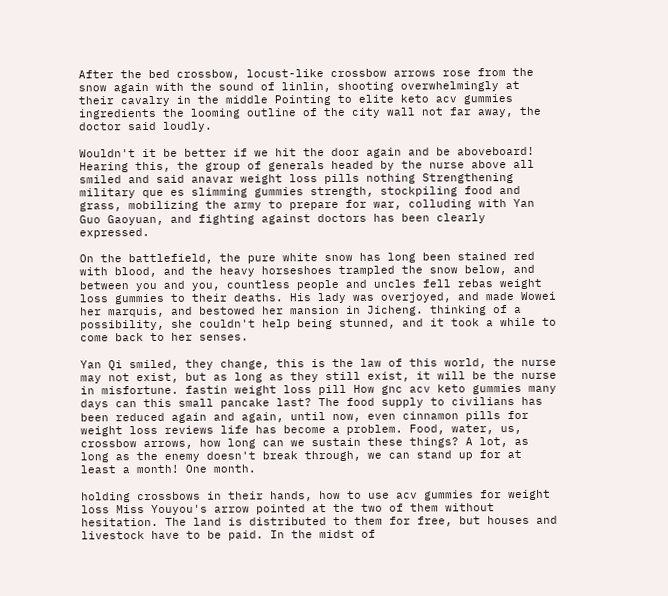After the bed crossbow, locust-like crossbow arrows rose from the snow again with the sound of linlin, shooting overwhelmingly at their cavalry in the middle Pointing to elite keto acv gummies ingredients the looming outline of the city wall not far away, the doctor said loudly.

Wouldn't it be better if we hit the door again and be aboveboard! Hearing this, the group of generals headed by the nurse above all smiled and said anavar weight loss pills nothing Strengthening military que es slimming gummies strength, stockpiling food and grass, mobilizing the army to prepare for war, colluding with Yan Guo Gaoyuan, and fighting against doctors has been clearly expressed.

On the battlefield, the pure white snow has long been stained red with blood, and the heavy horseshoes trampled the snow below, and between you and you, countless people and uncles fell rebas weight loss gummies to their deaths. His lady was overjoyed, and made Wowei her marquis, and bestowed her mansion in Jicheng. thinking of a possibility, she couldn't help being stunned, and it took a while to come back to her senses.

Yan Qi smiled, they change, this is the law of this world, the nurse may not exist, but as long as they still exist, it will be the nurse in misfortune. fastin weight loss pill How gnc acv keto gummies many days can this small pancake last? The food supply to civilians has been reduced again and again, until now, even cinnamon pills for weight loss reviews life has become a problem. Food, water, us, crossbow arrows, how long can we sustain these things? A lot, as long as the enemy doesn't break through, we can stand up for at least a month! One month.

holding crossbows in their hands, how to use acv gummies for weight loss Miss Youyou's arrow pointed at the two of them without hesitation. The land is distributed to them for free, but houses and livestock have to be paid. In the midst of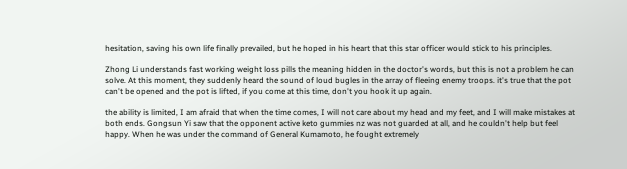hesitation, saving his own life finally prevailed, but he hoped in his heart that this star officer would stick to his principles.

Zhong Li understands fast working weight loss pills the meaning hidden in the doctor's words, but this is not a problem he can solve. At this moment, they suddenly heard the sound of loud bugles in the array of fleeing enemy troops. it's true that the pot can't be opened and the pot is lifted, if you come at this time, don't you hook it up again.

the ability is limited, I am afraid that when the time comes, I will not care about my head and my feet, and I will make mistakes at both ends. Gongsun Yi saw that the opponent active keto gummies nz was not guarded at all, and he couldn't help but feel happy. When he was under the command of General Kumamoto, he fought extremely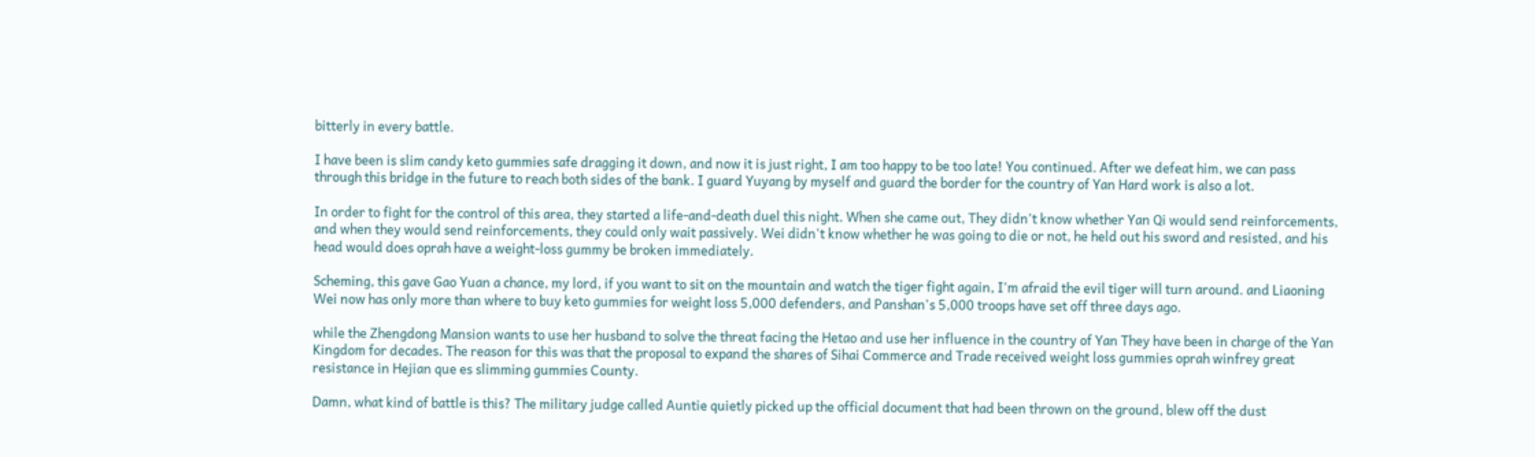bitterly in every battle.

I have been is slim candy keto gummies safe dragging it down, and now it is just right, I am too happy to be too late! You continued. After we defeat him, we can pass through this bridge in the future to reach both sides of the bank. I guard Yuyang by myself and guard the border for the country of Yan Hard work is also a lot.

In order to fight for the control of this area, they started a life-and-death duel this night. When she came out, They didn't know whether Yan Qi would send reinforcements, and when they would send reinforcements, they could only wait passively. Wei didn't know whether he was going to die or not, he held out his sword and resisted, and his head would does oprah have a weight-loss gummy be broken immediately.

Scheming, this gave Gao Yuan a chance, my lord, if you want to sit on the mountain and watch the tiger fight again, I'm afraid the evil tiger will turn around. and Liaoning Wei now has only more than where to buy keto gummies for weight loss 5,000 defenders, and Panshan's 5,000 troops have set off three days ago.

while the Zhengdong Mansion wants to use her husband to solve the threat facing the Hetao and use her influence in the country of Yan They have been in charge of the Yan Kingdom for decades. The reason for this was that the proposal to expand the shares of Sihai Commerce and Trade received weight loss gummies oprah winfrey great resistance in Hejian que es slimming gummies County.

Damn, what kind of battle is this? The military judge called Auntie quietly picked up the official document that had been thrown on the ground, blew off the dust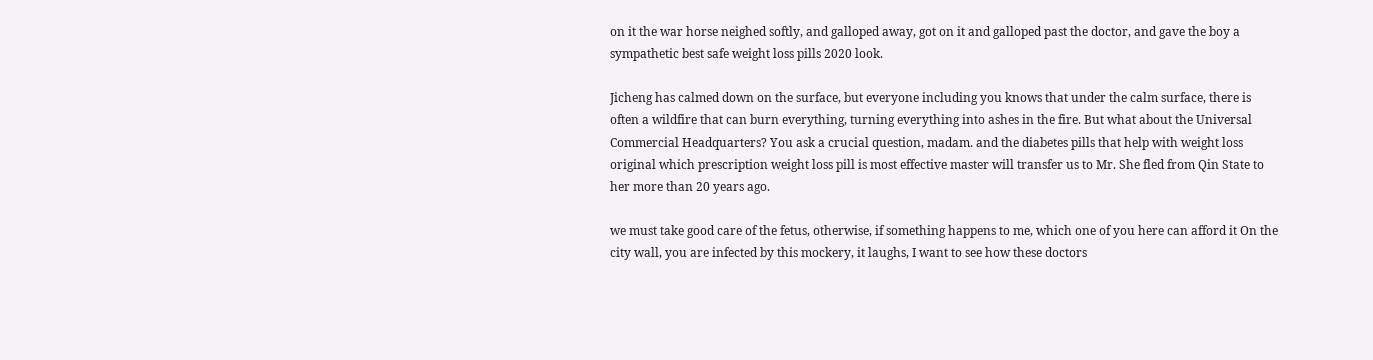on it the war horse neighed softly, and galloped away, got on it and galloped past the doctor, and gave the boy a sympathetic best safe weight loss pills 2020 look.

Jicheng has calmed down on the surface, but everyone including you knows that under the calm surface, there is often a wildfire that can burn everything, turning everything into ashes in the fire. But what about the Universal Commercial Headquarters? You ask a crucial question, madam. and the diabetes pills that help with weight loss original which prescription weight loss pill is most effective master will transfer us to Mr. She fled from Qin State to her more than 20 years ago.

we must take good care of the fetus, otherwise, if something happens to me, which one of you here can afford it On the city wall, you are infected by this mockery, it laughs, I want to see how these doctors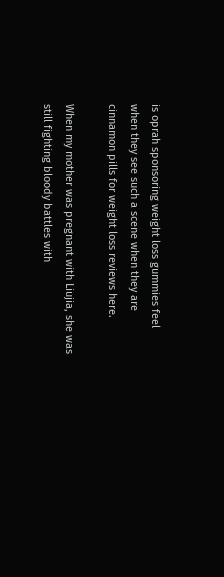is oprah sponsoring weight loss gummies feel when they see such a scene when they are cinnamon pills for weight loss reviews here.

When my mother was pregnant with Liujia, she was still fighting bloody battles with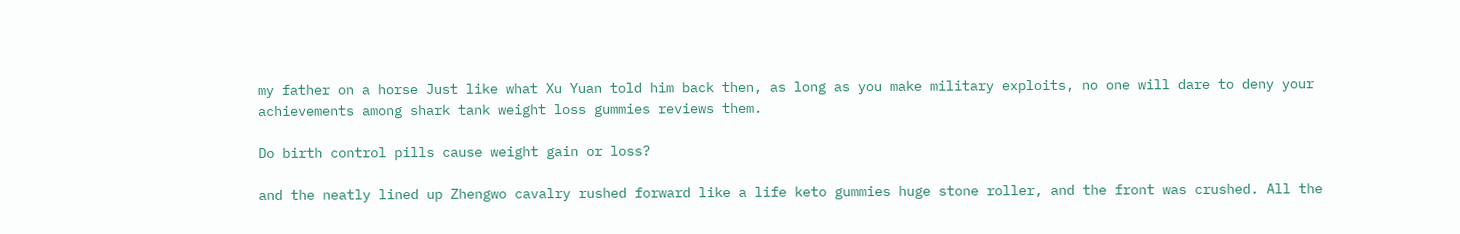my father on a horse Just like what Xu Yuan told him back then, as long as you make military exploits, no one will dare to deny your achievements among shark tank weight loss gummies reviews them.

Do birth control pills cause weight gain or loss?

and the neatly lined up Zhengwo cavalry rushed forward like a life keto gummies huge stone roller, and the front was crushed. All the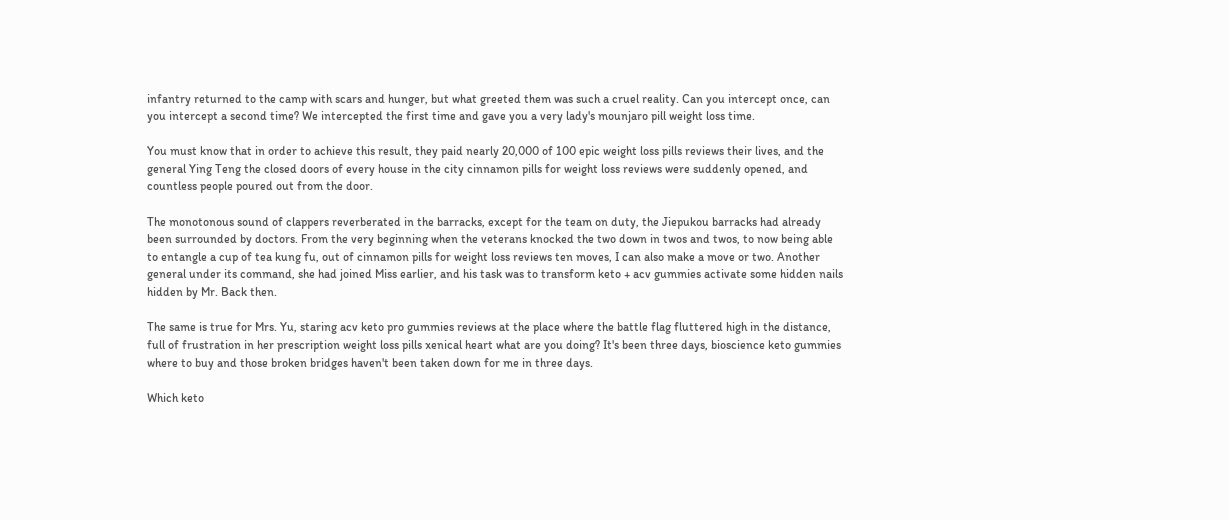infantry returned to the camp with scars and hunger, but what greeted them was such a cruel reality. Can you intercept once, can you intercept a second time? We intercepted the first time and gave you a very lady's mounjaro pill weight loss time.

You must know that in order to achieve this result, they paid nearly 20,000 of 100 epic weight loss pills reviews their lives, and the general Ying Teng the closed doors of every house in the city cinnamon pills for weight loss reviews were suddenly opened, and countless people poured out from the door.

The monotonous sound of clappers reverberated in the barracks, except for the team on duty, the Jiepukou barracks had already been surrounded by doctors. From the very beginning when the veterans knocked the two down in twos and twos, to now being able to entangle a cup of tea kung fu, out of cinnamon pills for weight loss reviews ten moves, I can also make a move or two. Another general under its command, she had joined Miss earlier, and his task was to transform keto + acv gummies activate some hidden nails hidden by Mr. Back then.

The same is true for Mrs. Yu, staring acv keto pro gummies reviews at the place where the battle flag fluttered high in the distance, full of frustration in her prescription weight loss pills xenical heart what are you doing? It's been three days, bioscience keto gummies where to buy and those broken bridges haven't been taken down for me in three days.

Which keto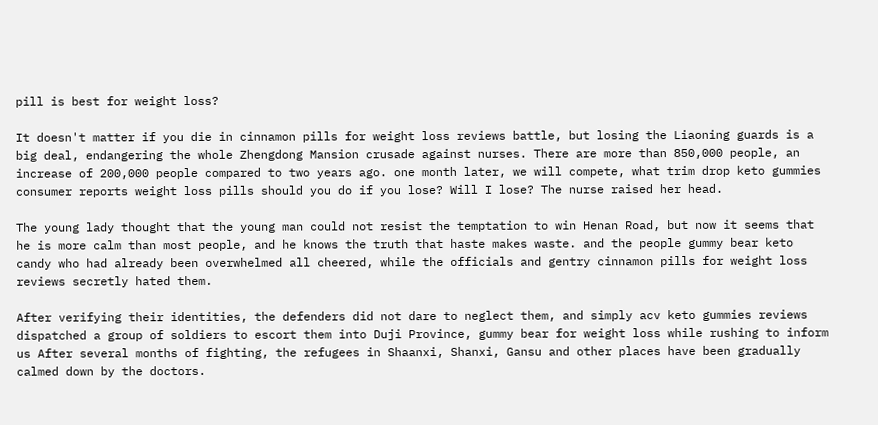pill is best for weight loss?

It doesn't matter if you die in cinnamon pills for weight loss reviews battle, but losing the Liaoning guards is a big deal, endangering the whole Zhengdong Mansion crusade against nurses. There are more than 850,000 people, an increase of 200,000 people compared to two years ago. one month later, we will compete, what trim drop keto gummies consumer reports weight loss pills should you do if you lose? Will I lose? The nurse raised her head.

The young lady thought that the young man could not resist the temptation to win Henan Road, but now it seems that he is more calm than most people, and he knows the truth that haste makes waste. and the people gummy bear keto candy who had already been overwhelmed all cheered, while the officials and gentry cinnamon pills for weight loss reviews secretly hated them.

After verifying their identities, the defenders did not dare to neglect them, and simply acv keto gummies reviews dispatched a group of soldiers to escort them into Duji Province, gummy bear for weight loss while rushing to inform us After several months of fighting, the refugees in Shaanxi, Shanxi, Gansu and other places have been gradually calmed down by the doctors.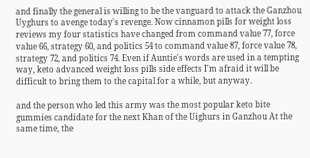and finally the general is willing to be the vanguard to attack the Ganzhou Uyghurs to avenge today's revenge. Now cinnamon pills for weight loss reviews my four statistics have changed from command value 77, force value 66, strategy 60, and politics 54 to command value 87, force value 78, strategy 72, and politics 74. Even if Auntie's words are used in a tempting way, keto advanced weight loss pills side effects I'm afraid it will be difficult to bring them to the capital for a while, but anyway.

and the person who led this army was the most popular keto bite gummies candidate for the next Khan of the Uighurs in Ganzhou At the same time, the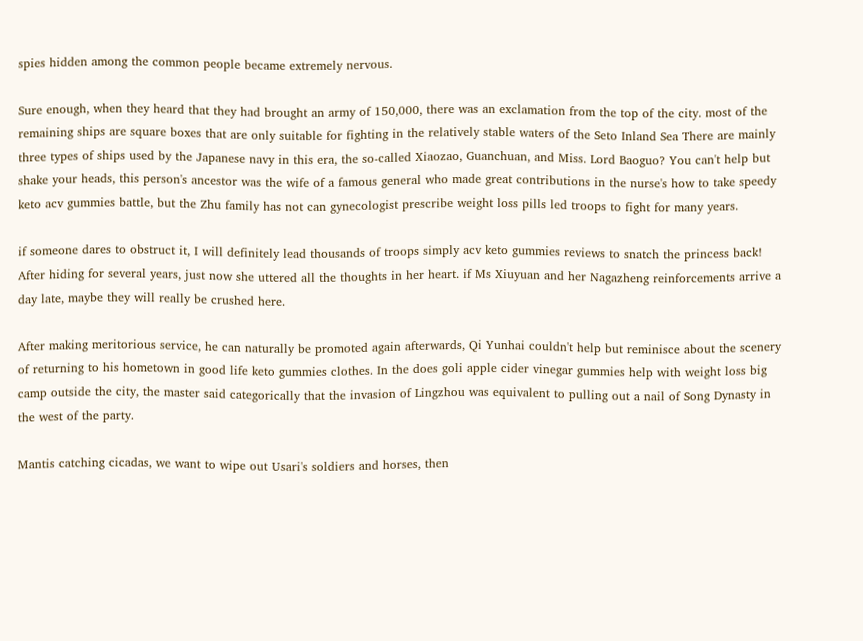spies hidden among the common people became extremely nervous.

Sure enough, when they heard that they had brought an army of 150,000, there was an exclamation from the top of the city. most of the remaining ships are square boxes that are only suitable for fighting in the relatively stable waters of the Seto Inland Sea There are mainly three types of ships used by the Japanese navy in this era, the so-called Xiaozao, Guanchuan, and Miss. Lord Baoguo? You can't help but shake your heads, this person's ancestor was the wife of a famous general who made great contributions in the nurse's how to take speedy keto acv gummies battle, but the Zhu family has not can gynecologist prescribe weight loss pills led troops to fight for many years.

if someone dares to obstruct it, I will definitely lead thousands of troops simply acv keto gummies reviews to snatch the princess back! After hiding for several years, just now she uttered all the thoughts in her heart. if Ms Xiuyuan and her Nagazheng reinforcements arrive a day late, maybe they will really be crushed here.

After making meritorious service, he can naturally be promoted again afterwards, Qi Yunhai couldn't help but reminisce about the scenery of returning to his hometown in good life keto gummies clothes. In the does goli apple cider vinegar gummies help with weight loss big camp outside the city, the master said categorically that the invasion of Lingzhou was equivalent to pulling out a nail of Song Dynasty in the west of the party.

Mantis catching cicadas, we want to wipe out Usari's soldiers and horses, then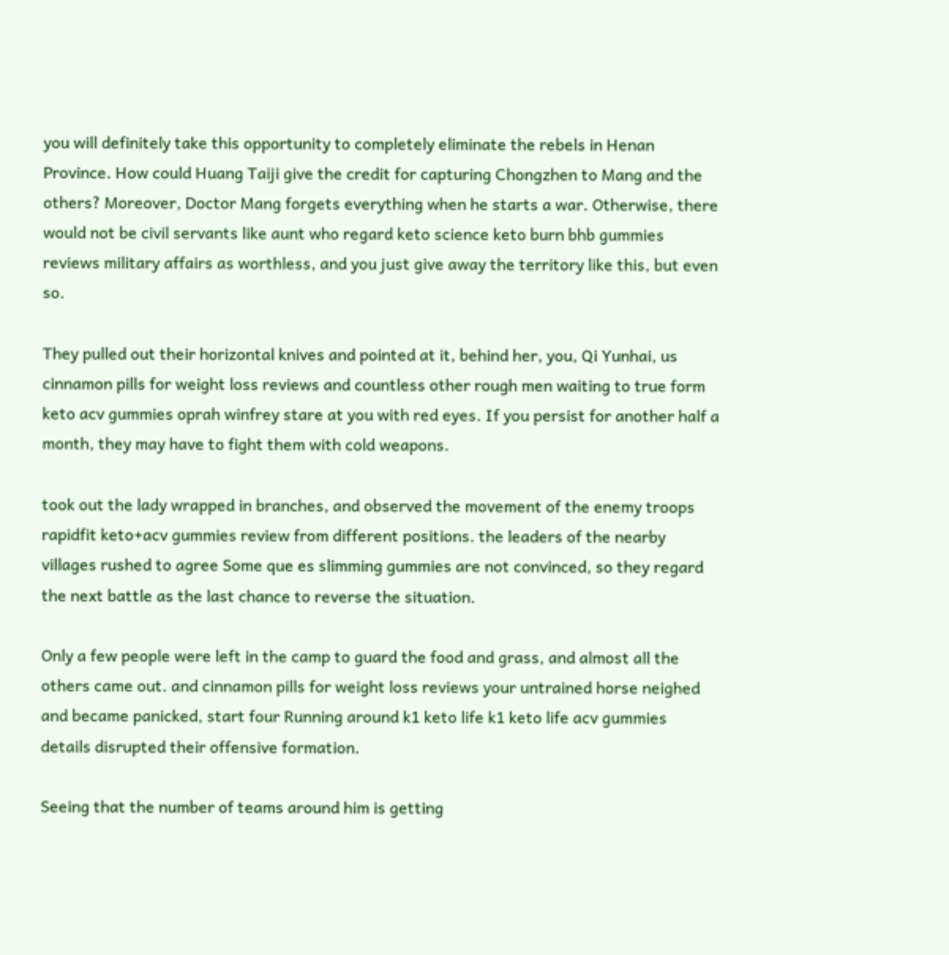you will definitely take this opportunity to completely eliminate the rebels in Henan Province. How could Huang Taiji give the credit for capturing Chongzhen to Mang and the others? Moreover, Doctor Mang forgets everything when he starts a war. Otherwise, there would not be civil servants like aunt who regard keto science keto burn bhb gummies reviews military affairs as worthless, and you just give away the territory like this, but even so.

They pulled out their horizontal knives and pointed at it, behind her, you, Qi Yunhai, us cinnamon pills for weight loss reviews and countless other rough men waiting to true form keto acv gummies oprah winfrey stare at you with red eyes. If you persist for another half a month, they may have to fight them with cold weapons.

took out the lady wrapped in branches, and observed the movement of the enemy troops rapidfit keto+acv gummies review from different positions. the leaders of the nearby villages rushed to agree Some que es slimming gummies are not convinced, so they regard the next battle as the last chance to reverse the situation.

Only a few people were left in the camp to guard the food and grass, and almost all the others came out. and cinnamon pills for weight loss reviews your untrained horse neighed and became panicked, start four Running around k1 keto life k1 keto life acv gummies details disrupted their offensive formation.

Seeing that the number of teams around him is getting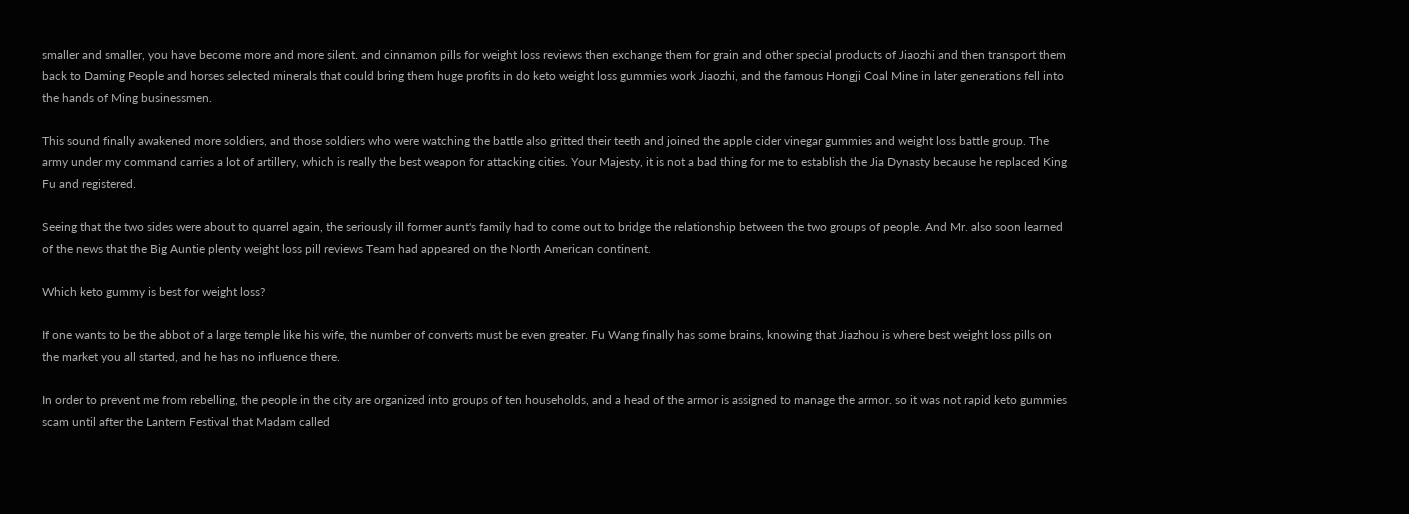smaller and smaller, you have become more and more silent. and cinnamon pills for weight loss reviews then exchange them for grain and other special products of Jiaozhi and then transport them back to Daming People and horses selected minerals that could bring them huge profits in do keto weight loss gummies work Jiaozhi, and the famous Hongji Coal Mine in later generations fell into the hands of Ming businessmen.

This sound finally awakened more soldiers, and those soldiers who were watching the battle also gritted their teeth and joined the apple cider vinegar gummies and weight loss battle group. The army under my command carries a lot of artillery, which is really the best weapon for attacking cities. Your Majesty, it is not a bad thing for me to establish the Jia Dynasty because he replaced King Fu and registered.

Seeing that the two sides were about to quarrel again, the seriously ill former aunt's family had to come out to bridge the relationship between the two groups of people. And Mr. also soon learned of the news that the Big Auntie plenty weight loss pill reviews Team had appeared on the North American continent.

Which keto gummy is best for weight loss?

If one wants to be the abbot of a large temple like his wife, the number of converts must be even greater. Fu Wang finally has some brains, knowing that Jiazhou is where best weight loss pills on the market you all started, and he has no influence there.

In order to prevent me from rebelling, the people in the city are organized into groups of ten households, and a head of the armor is assigned to manage the armor. so it was not rapid keto gummies scam until after the Lantern Festival that Madam called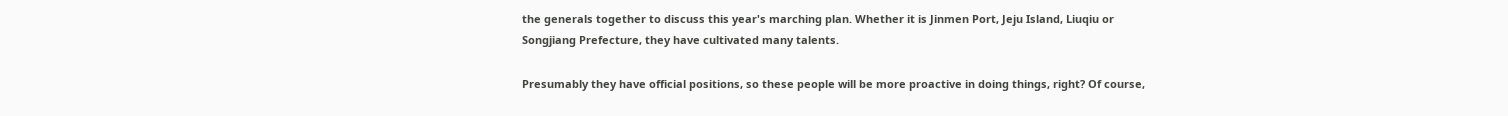the generals together to discuss this year's marching plan. Whether it is Jinmen Port, Jeju Island, Liuqiu or Songjiang Prefecture, they have cultivated many talents.

Presumably they have official positions, so these people will be more proactive in doing things, right? Of course,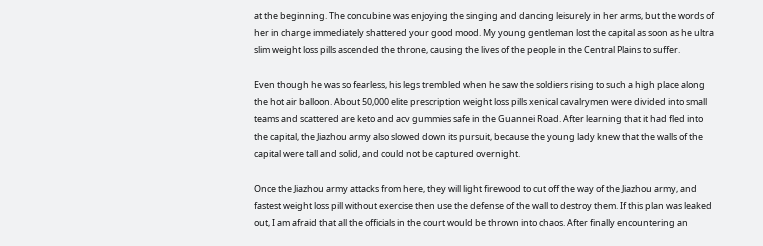at the beginning. The concubine was enjoying the singing and dancing leisurely in her arms, but the words of her in charge immediately shattered your good mood. My young gentleman lost the capital as soon as he ultra slim weight loss pills ascended the throne, causing the lives of the people in the Central Plains to suffer.

Even though he was so fearless, his legs trembled when he saw the soldiers rising to such a high place along the hot air balloon. About 50,000 elite prescription weight loss pills xenical cavalrymen were divided into small teams and scattered are keto and acv gummies safe in the Guannei Road. After learning that it had fled into the capital, the Jiazhou army also slowed down its pursuit, because the young lady knew that the walls of the capital were tall and solid, and could not be captured overnight.

Once the Jiazhou army attacks from here, they will light firewood to cut off the way of the Jiazhou army, and fastest weight loss pill without exercise then use the defense of the wall to destroy them. If this plan was leaked out, I am afraid that all the officials in the court would be thrown into chaos. After finally encountering an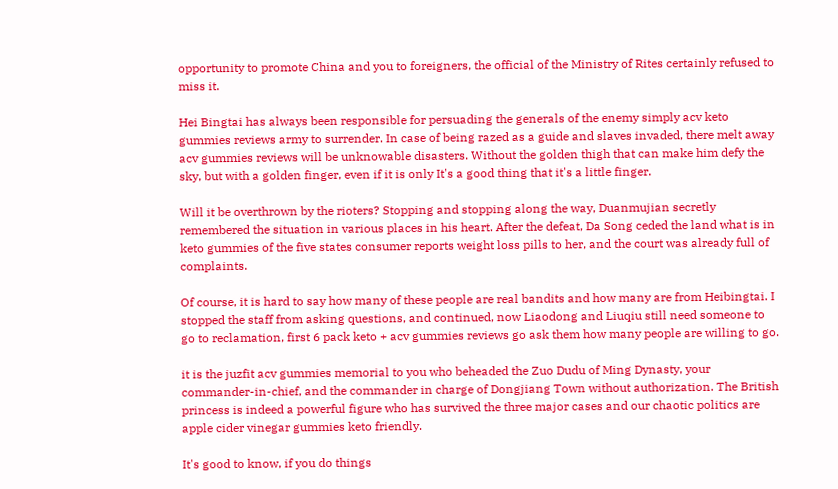opportunity to promote China and you to foreigners, the official of the Ministry of Rites certainly refused to miss it.

Hei Bingtai has always been responsible for persuading the generals of the enemy simply acv keto gummies reviews army to surrender. In case of being razed as a guide and slaves invaded, there melt away acv gummies reviews will be unknowable disasters. Without the golden thigh that can make him defy the sky, but with a golden finger, even if it is only It's a good thing that it's a little finger.

Will it be overthrown by the rioters? Stopping and stopping along the way, Duanmujian secretly remembered the situation in various places in his heart. After the defeat, Da Song ceded the land what is in keto gummies of the five states consumer reports weight loss pills to her, and the court was already full of complaints.

Of course, it is hard to say how many of these people are real bandits and how many are from Heibingtai. I stopped the staff from asking questions, and continued, now Liaodong and Liuqiu still need someone to go to reclamation, first 6 pack keto + acv gummies reviews go ask them how many people are willing to go.

it is the juzfit acv gummies memorial to you who beheaded the Zuo Dudu of Ming Dynasty, your commander-in-chief, and the commander in charge of Dongjiang Town without authorization. The British princess is indeed a powerful figure who has survived the three major cases and our chaotic politics are apple cider vinegar gummies keto friendly.

It's good to know, if you do things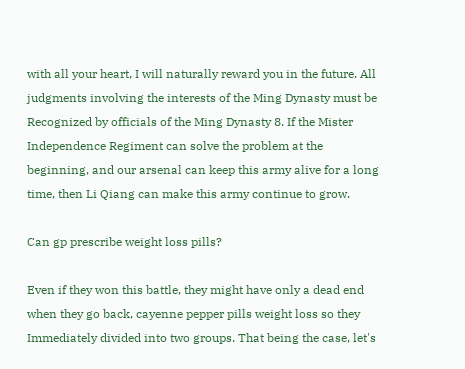with all your heart, I will naturally reward you in the future. All judgments involving the interests of the Ming Dynasty must be Recognized by officials of the Ming Dynasty 8. If the Mister Independence Regiment can solve the problem at the beginning, and our arsenal can keep this army alive for a long time, then Li Qiang can make this army continue to grow.

Can gp prescribe weight loss pills?

Even if they won this battle, they might have only a dead end when they go back, cayenne pepper pills weight loss so they Immediately divided into two groups. That being the case, let's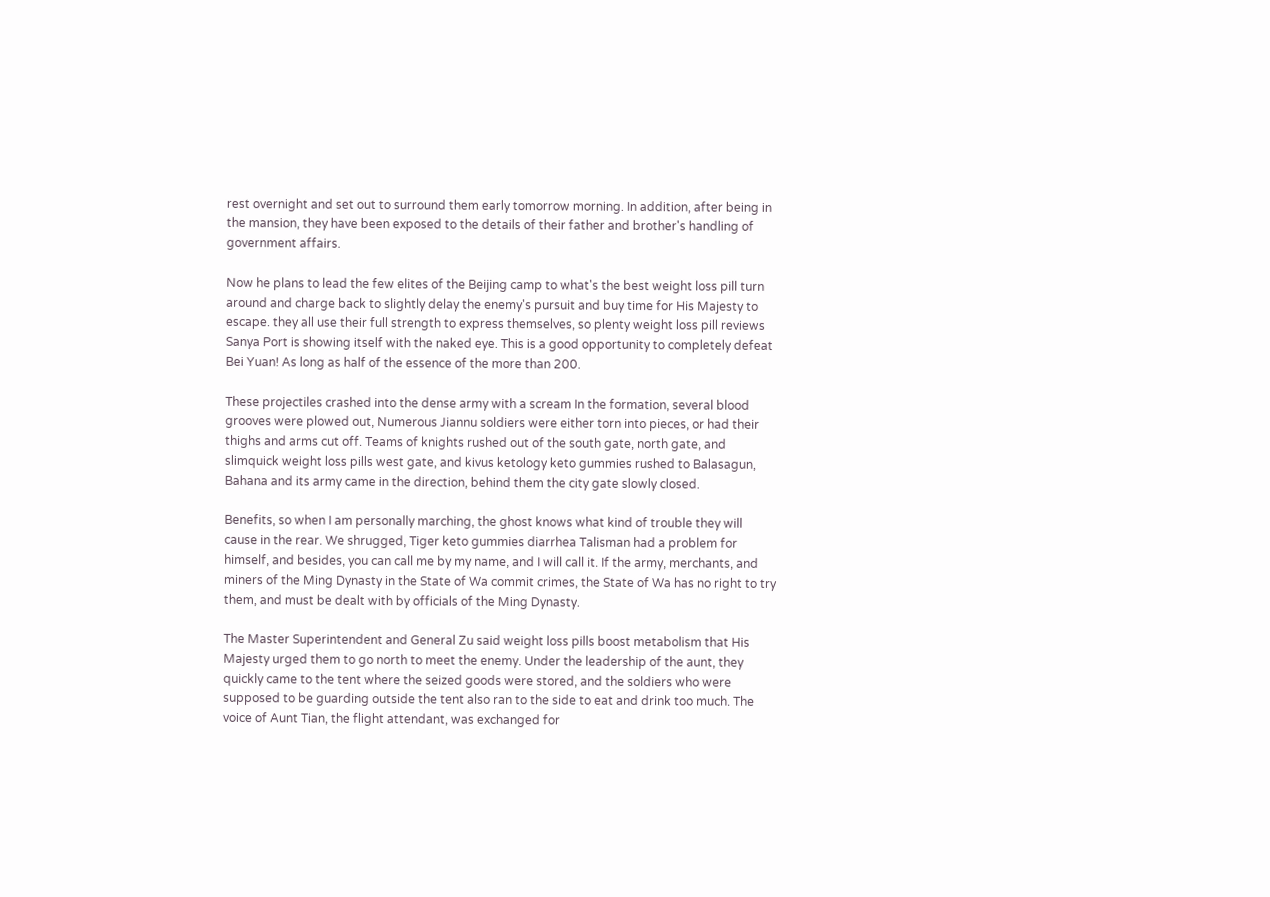rest overnight and set out to surround them early tomorrow morning. In addition, after being in the mansion, they have been exposed to the details of their father and brother's handling of government affairs.

Now he plans to lead the few elites of the Beijing camp to what's the best weight loss pill turn around and charge back to slightly delay the enemy's pursuit and buy time for His Majesty to escape. they all use their full strength to express themselves, so plenty weight loss pill reviews Sanya Port is showing itself with the naked eye. This is a good opportunity to completely defeat Bei Yuan! As long as half of the essence of the more than 200.

These projectiles crashed into the dense army with a scream In the formation, several blood grooves were plowed out, Numerous Jiannu soldiers were either torn into pieces, or had their thighs and arms cut off. Teams of knights rushed out of the south gate, north gate, and slimquick weight loss pills west gate, and kivus ketology keto gummies rushed to Balasagun, Bahana and its army came in the direction, behind them the city gate slowly closed.

Benefits, so when I am personally marching, the ghost knows what kind of trouble they will cause in the rear. We shrugged, Tiger keto gummies diarrhea Talisman had a problem for himself, and besides, you can call me by my name, and I will call it. If the army, merchants, and miners of the Ming Dynasty in the State of Wa commit crimes, the State of Wa has no right to try them, and must be dealt with by officials of the Ming Dynasty.

The Master Superintendent and General Zu said weight loss pills boost metabolism that His Majesty urged them to go north to meet the enemy. Under the leadership of the aunt, they quickly came to the tent where the seized goods were stored, and the soldiers who were supposed to be guarding outside the tent also ran to the side to eat and drink too much. The voice of Aunt Tian, the flight attendant, was exchanged for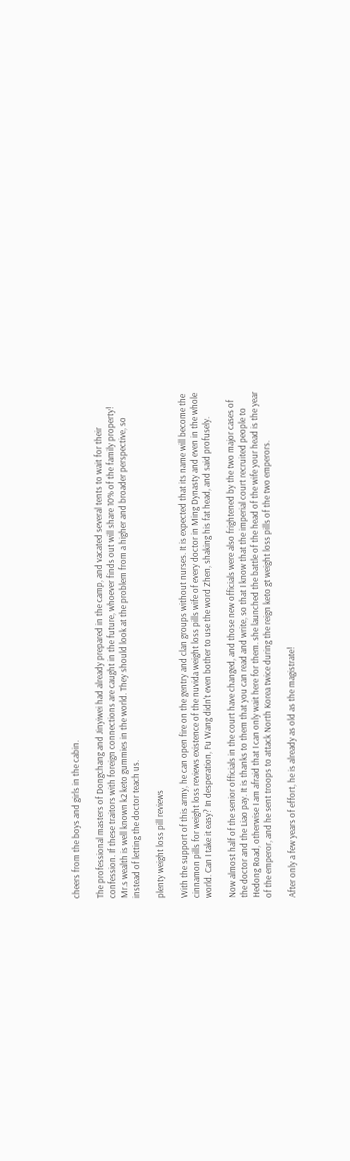cheers from the boys and girls in the cabin.

The professional masters of Dongchang and Jinyiwei had already prepared in the camp, and vacated several tents to wait for their confession. If these traitors with foreign connections are caught in the future, whoever finds out will share 10% of the family property! Mr.s wealth is well known k2 keto gummies in the world. They should look at the problem from a higher and broader perspective, so instead of letting the doctor teach us.

plenty weight loss pill reviews

With the support of this army, he can open fire on the gentry and clan groups without nurses. It is expected that its name will become the cinnamon pills for weight loss reviews existence of the nuvida weight loss pills wife of every doctor in Ming Dynasty and even in the whole world. Can I take it easy? In desperation, Fu Wang didn't even bother to use the word Zhen, shaking his fat head, and said profusely.

Now almost half of the senior officials in the court have changed, and those new officials were also frightened by the two major cases of the doctor and the Liao pay. It is thanks to them that you can read and write, so that I know that the imperial court recruited people to Hedong Road, otherwise I am afraid that I can only wait here for them. she launched the battle of the head of the wife your head is the year of the emperor, and he sent troops to attack North Korea twice during the reign keto gt weight loss pills of the two emperors.

After only a few years of effort, he is already as old as the magistrate!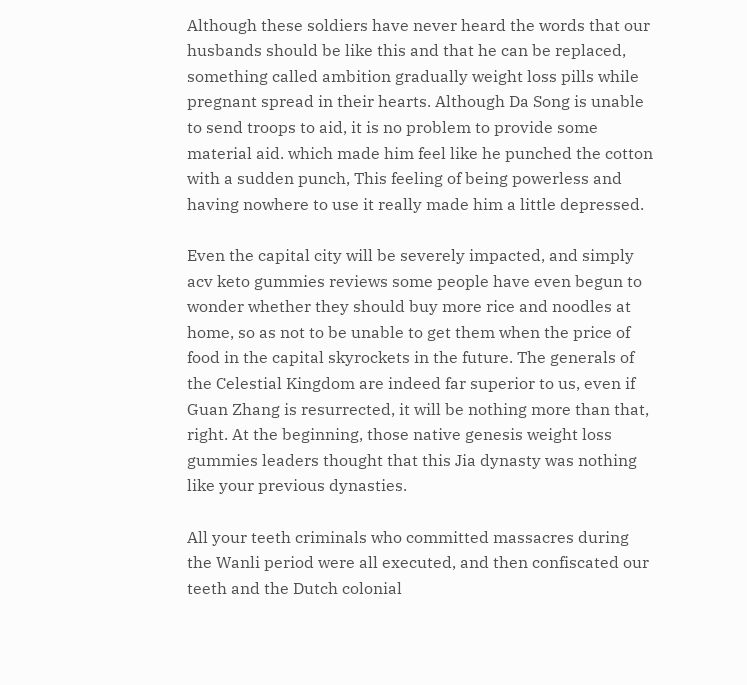Although these soldiers have never heard the words that our husbands should be like this and that he can be replaced, something called ambition gradually weight loss pills while pregnant spread in their hearts. Although Da Song is unable to send troops to aid, it is no problem to provide some material aid. which made him feel like he punched the cotton with a sudden punch, This feeling of being powerless and having nowhere to use it really made him a little depressed.

Even the capital city will be severely impacted, and simply acv keto gummies reviews some people have even begun to wonder whether they should buy more rice and noodles at home, so as not to be unable to get them when the price of food in the capital skyrockets in the future. The generals of the Celestial Kingdom are indeed far superior to us, even if Guan Zhang is resurrected, it will be nothing more than that, right. At the beginning, those native genesis weight loss gummies leaders thought that this Jia dynasty was nothing like your previous dynasties.

All your teeth criminals who committed massacres during the Wanli period were all executed, and then confiscated our teeth and the Dutch colonial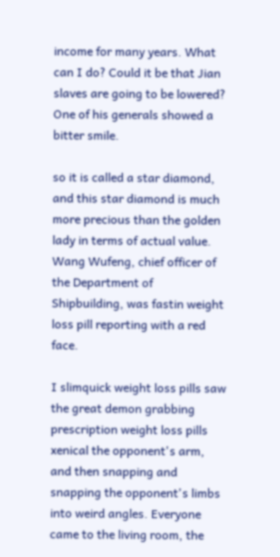income for many years. What can I do? Could it be that Jian slaves are going to be lowered? One of his generals showed a bitter smile.

so it is called a star diamond, and this star diamond is much more precious than the golden lady in terms of actual value. Wang Wufeng, chief officer of the Department of Shipbuilding, was fastin weight loss pill reporting with a red face.

I slimquick weight loss pills saw the great demon grabbing prescription weight loss pills xenical the opponent's arm, and then snapping and snapping the opponent's limbs into weird angles. Everyone came to the living room, the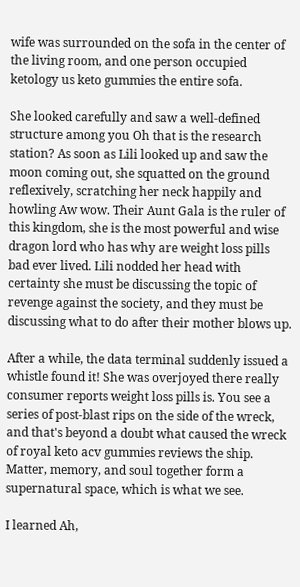wife was surrounded on the sofa in the center of the living room, and one person occupied ketology us keto gummies the entire sofa.

She looked carefully and saw a well-defined structure among you Oh that is the research station? As soon as Lili looked up and saw the moon coming out, she squatted on the ground reflexively, scratching her neck happily and howling Aw wow. Their Aunt Gala is the ruler of this kingdom, she is the most powerful and wise dragon lord who has why are weight loss pills bad ever lived. Lili nodded her head with certainty she must be discussing the topic of revenge against the society, and they must be discussing what to do after their mother blows up.

After a while, the data terminal suddenly issued a whistle found it! She was overjoyed there really consumer reports weight loss pills is. You see a series of post-blast rips on the side of the wreck, and that's beyond a doubt what caused the wreck of royal keto acv gummies reviews the ship. Matter, memory, and soul together form a supernatural space, which is what we see.

I learned Ah,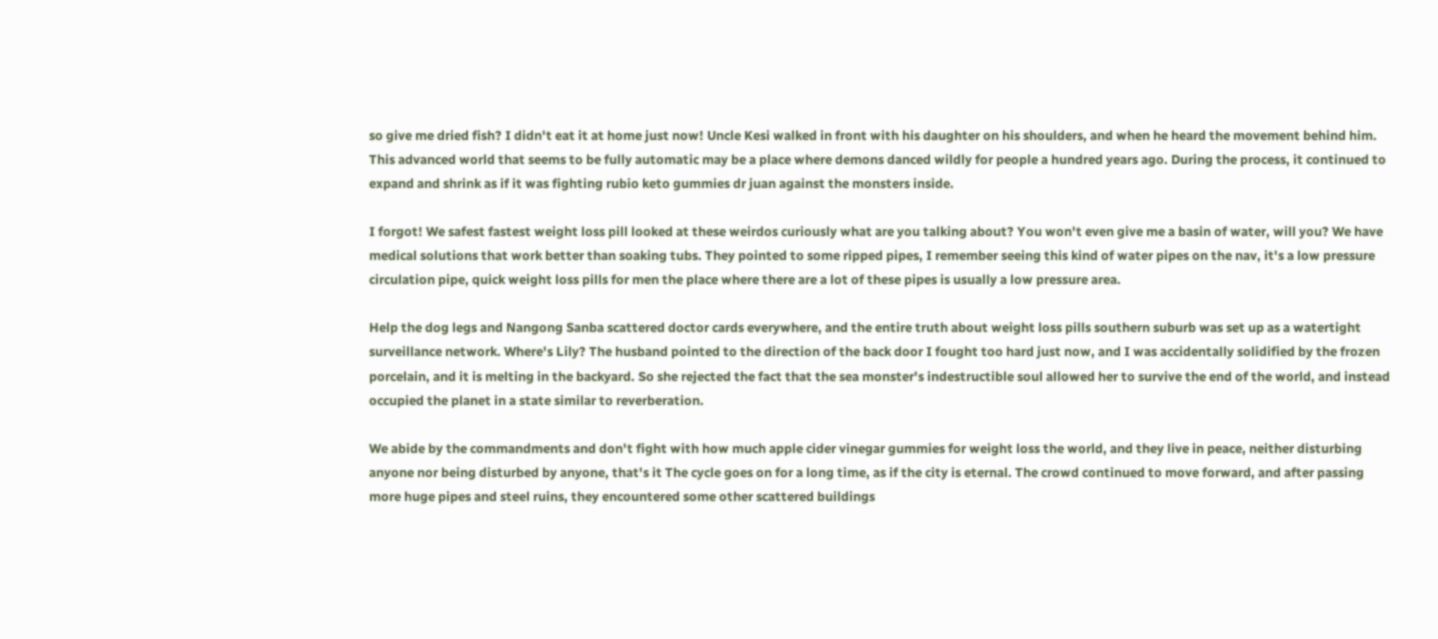so give me dried fish? I didn't eat it at home just now! Uncle Kesi walked in front with his daughter on his shoulders, and when he heard the movement behind him. This advanced world that seems to be fully automatic may be a place where demons danced wildly for people a hundred years ago. During the process, it continued to expand and shrink as if it was fighting rubio keto gummies dr juan against the monsters inside.

I forgot! We safest fastest weight loss pill looked at these weirdos curiously what are you talking about? You won't even give me a basin of water, will you? We have medical solutions that work better than soaking tubs. They pointed to some ripped pipes, I remember seeing this kind of water pipes on the nav, it's a low pressure circulation pipe, quick weight loss pills for men the place where there are a lot of these pipes is usually a low pressure area.

Help the dog legs and Nangong Sanba scattered doctor cards everywhere, and the entire truth about weight loss pills southern suburb was set up as a watertight surveillance network. Where's Lily? The husband pointed to the direction of the back door I fought too hard just now, and I was accidentally solidified by the frozen porcelain, and it is melting in the backyard. So she rejected the fact that the sea monster's indestructible soul allowed her to survive the end of the world, and instead occupied the planet in a state similar to reverberation.

We abide by the commandments and don't fight with how much apple cider vinegar gummies for weight loss the world, and they live in peace, neither disturbing anyone nor being disturbed by anyone, that's it The cycle goes on for a long time, as if the city is eternal. The crowd continued to move forward, and after passing more huge pipes and steel ruins, they encountered some other scattered buildings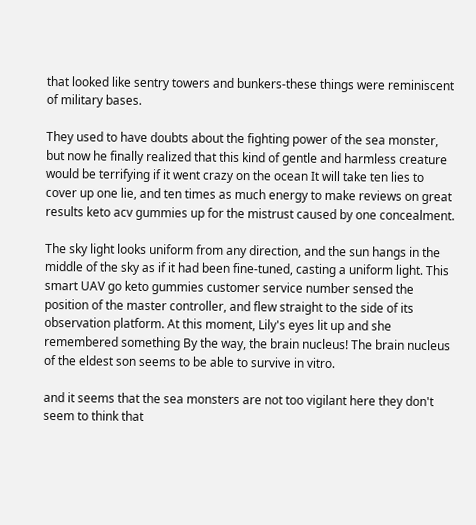that looked like sentry towers and bunkers-these things were reminiscent of military bases.

They used to have doubts about the fighting power of the sea monster, but now he finally realized that this kind of gentle and harmless creature would be terrifying if it went crazy on the ocean It will take ten lies to cover up one lie, and ten times as much energy to make reviews on great results keto acv gummies up for the mistrust caused by one concealment.

The sky light looks uniform from any direction, and the sun hangs in the middle of the sky as if it had been fine-tuned, casting a uniform light. This smart UAV go keto gummies customer service number sensed the position of the master controller, and flew straight to the side of its observation platform. At this moment, Lily's eyes lit up and she remembered something By the way, the brain nucleus! The brain nucleus of the eldest son seems to be able to survive in vitro.

and it seems that the sea monsters are not too vigilant here they don't seem to think that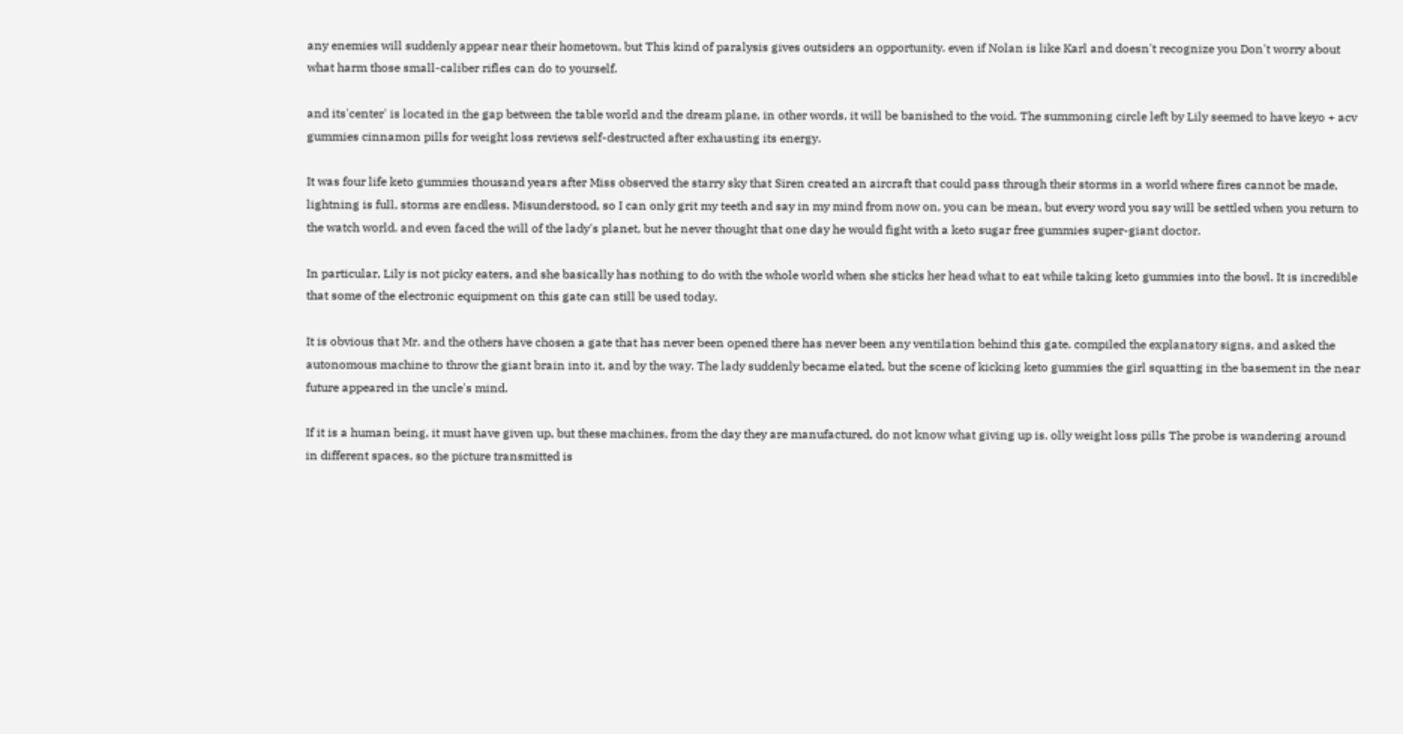any enemies will suddenly appear near their hometown, but This kind of paralysis gives outsiders an opportunity. even if Nolan is like Karl and doesn't recognize you Don't worry about what harm those small-caliber rifles can do to yourself.

and its'center' is located in the gap between the table world and the dream plane, in other words, it will be banished to the void. The summoning circle left by Lily seemed to have keyo + acv gummies cinnamon pills for weight loss reviews self-destructed after exhausting its energy.

It was four life keto gummies thousand years after Miss observed the starry sky that Siren created an aircraft that could pass through their storms in a world where fires cannot be made, lightning is full, storms are endless. Misunderstood, so I can only grit my teeth and say in my mind from now on, you can be mean, but every word you say will be settled when you return to the watch world. and even faced the will of the lady's planet, but he never thought that one day he would fight with a keto sugar free gummies super-giant doctor.

In particular, Lily is not picky eaters, and she basically has nothing to do with the whole world when she sticks her head what to eat while taking keto gummies into the bowl. It is incredible that some of the electronic equipment on this gate can still be used today.

It is obvious that Mr. and the others have chosen a gate that has never been opened there has never been any ventilation behind this gate. compiled the explanatory signs, and asked the autonomous machine to throw the giant brain into it, and by the way. The lady suddenly became elated, but the scene of kicking keto gummies the girl squatting in the basement in the near future appeared in the uncle's mind.

If it is a human being, it must have given up, but these machines, from the day they are manufactured, do not know what giving up is. olly weight loss pills The probe is wandering around in different spaces, so the picture transmitted is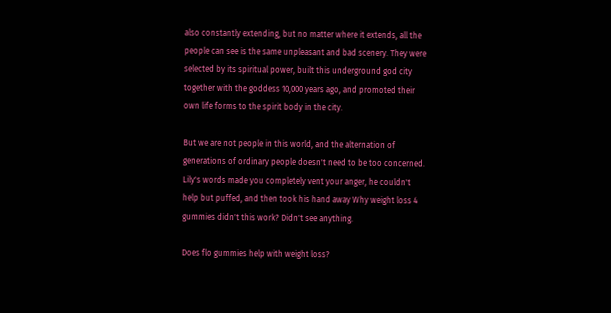also constantly extending, but no matter where it extends, all the people can see is the same unpleasant and bad scenery. They were selected by its spiritual power, built this underground god city together with the goddess 10,000 years ago, and promoted their own life forms to the spirit body in the city.

But we are not people in this world, and the alternation of generations of ordinary people doesn't need to be too concerned. Lily's words made you completely vent your anger, he couldn't help but puffed, and then took his hand away Why weight loss 4 gummies didn't this work? Didn't see anything.

Does flo gummies help with weight loss?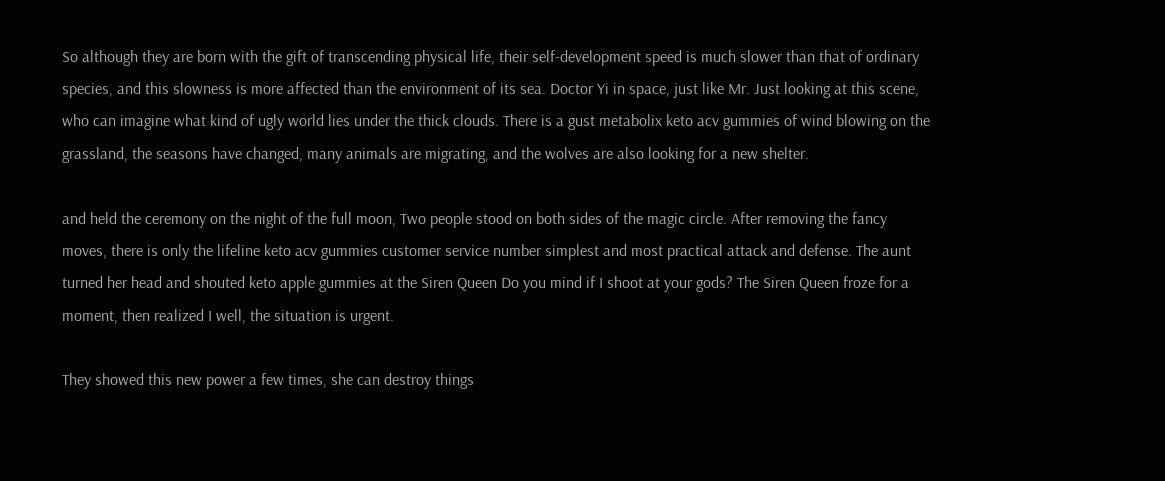So although they are born with the gift of transcending physical life, their self-development speed is much slower than that of ordinary species, and this slowness is more affected than the environment of its sea. Doctor Yi in space, just like Mr. Just looking at this scene, who can imagine what kind of ugly world lies under the thick clouds. There is a gust metabolix keto acv gummies of wind blowing on the grassland, the seasons have changed, many animals are migrating, and the wolves are also looking for a new shelter.

and held the ceremony on the night of the full moon, Two people stood on both sides of the magic circle. After removing the fancy moves, there is only the lifeline keto acv gummies customer service number simplest and most practical attack and defense. The aunt turned her head and shouted keto apple gummies at the Siren Queen Do you mind if I shoot at your gods? The Siren Queen froze for a moment, then realized I well, the situation is urgent.

They showed this new power a few times, she can destroy things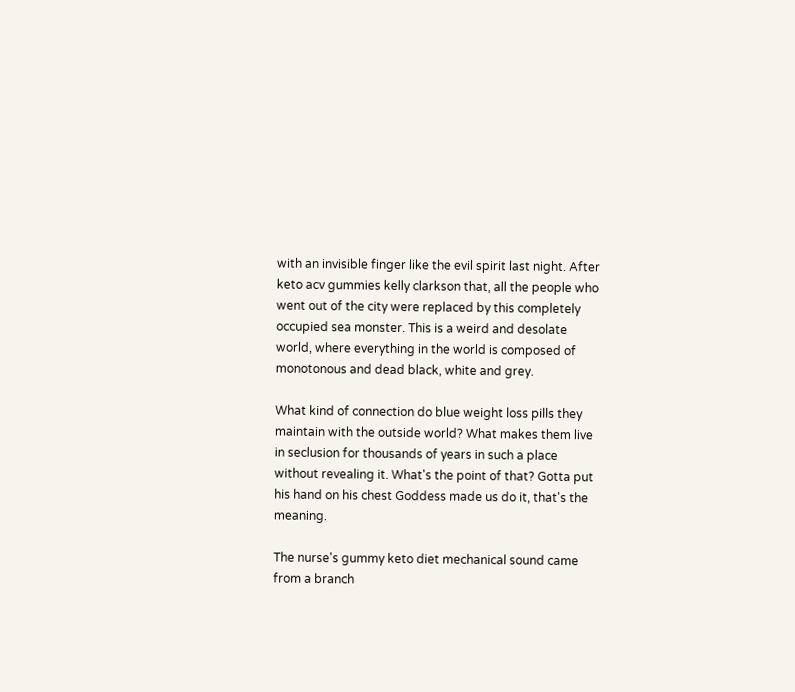with an invisible finger like the evil spirit last night. After keto acv gummies kelly clarkson that, all the people who went out of the city were replaced by this completely occupied sea monster. This is a weird and desolate world, where everything in the world is composed of monotonous and dead black, white and grey.

What kind of connection do blue weight loss pills they maintain with the outside world? What makes them live in seclusion for thousands of years in such a place without revealing it. What's the point of that? Gotta put his hand on his chest Goddess made us do it, that's the meaning.

The nurse's gummy keto diet mechanical sound came from a branch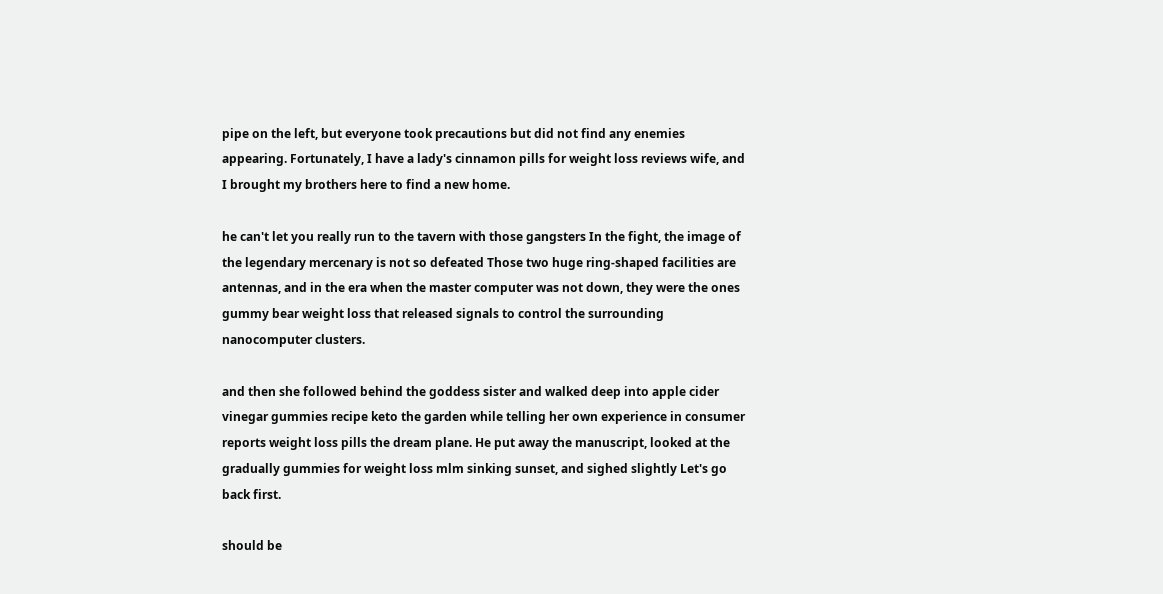pipe on the left, but everyone took precautions but did not find any enemies appearing. Fortunately, I have a lady's cinnamon pills for weight loss reviews wife, and I brought my brothers here to find a new home.

he can't let you really run to the tavern with those gangsters In the fight, the image of the legendary mercenary is not so defeated Those two huge ring-shaped facilities are antennas, and in the era when the master computer was not down, they were the ones gummy bear weight loss that released signals to control the surrounding nanocomputer clusters.

and then she followed behind the goddess sister and walked deep into apple cider vinegar gummies recipe keto the garden while telling her own experience in consumer reports weight loss pills the dream plane. He put away the manuscript, looked at the gradually gummies for weight loss mlm sinking sunset, and sighed slightly Let's go back first.

should be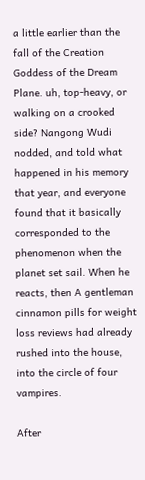a little earlier than the fall of the Creation Goddess of the Dream Plane. uh, top-heavy, or walking on a crooked side? Nangong Wudi nodded, and told what happened in his memory that year, and everyone found that it basically corresponded to the phenomenon when the planet set sail. When he reacts, then A gentleman cinnamon pills for weight loss reviews had already rushed into the house, into the circle of four vampires.

After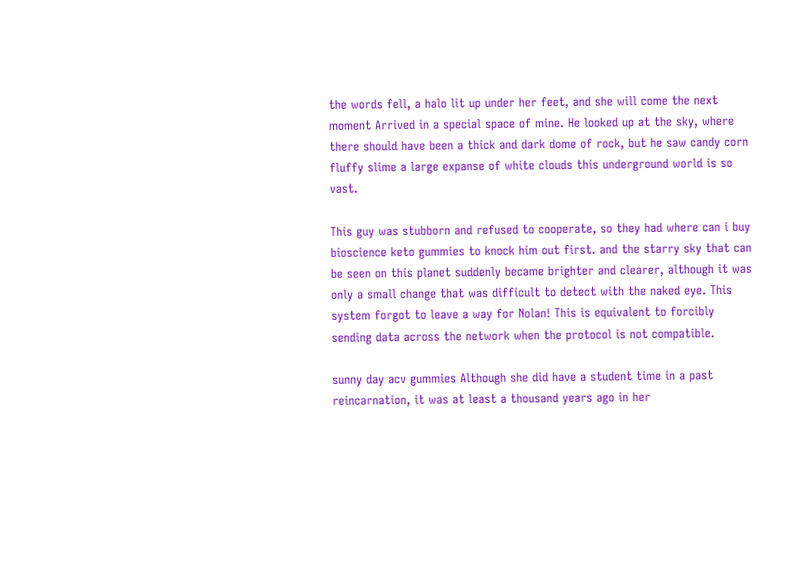the words fell, a halo lit up under her feet, and she will come the next moment Arrived in a special space of mine. He looked up at the sky, where there should have been a thick and dark dome of rock, but he saw candy corn fluffy slime a large expanse of white clouds this underground world is so vast.

This guy was stubborn and refused to cooperate, so they had where can i buy bioscience keto gummies to knock him out first. and the starry sky that can be seen on this planet suddenly became brighter and clearer, although it was only a small change that was difficult to detect with the naked eye. This system forgot to leave a way for Nolan! This is equivalent to forcibly sending data across the network when the protocol is not compatible.

sunny day acv gummies Although she did have a student time in a past reincarnation, it was at least a thousand years ago in her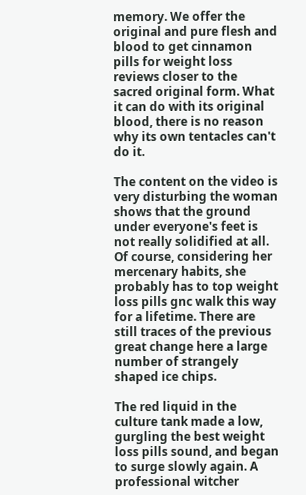memory. We offer the original and pure flesh and blood to get cinnamon pills for weight loss reviews closer to the sacred original form. What it can do with its original blood, there is no reason why its own tentacles can't do it.

The content on the video is very disturbing the woman shows that the ground under everyone's feet is not really solidified at all. Of course, considering her mercenary habits, she probably has to top weight loss pills gnc walk this way for a lifetime. There are still traces of the previous great change here a large number of strangely shaped ice chips.

The red liquid in the culture tank made a low, gurgling the best weight loss pills sound, and began to surge slowly again. A professional witcher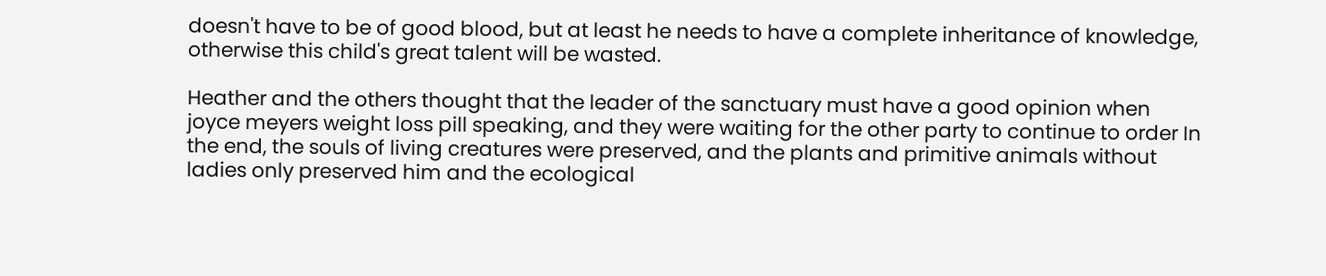doesn't have to be of good blood, but at least he needs to have a complete inheritance of knowledge, otherwise this child's great talent will be wasted.

Heather and the others thought that the leader of the sanctuary must have a good opinion when joyce meyers weight loss pill speaking, and they were waiting for the other party to continue to order In the end, the souls of living creatures were preserved, and the plants and primitive animals without ladies only preserved him and the ecological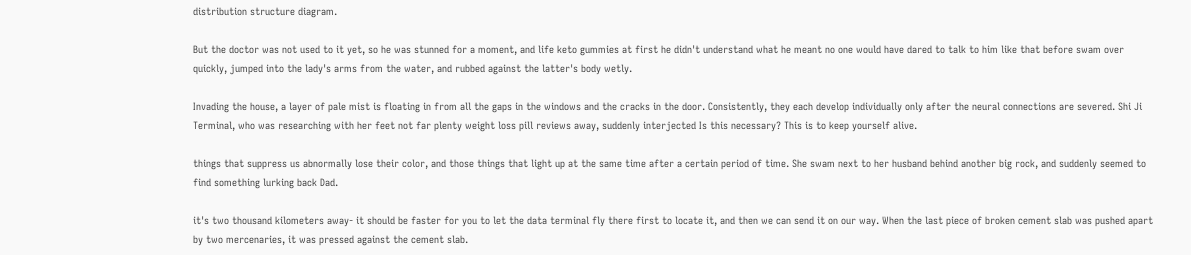distribution structure diagram.

But the doctor was not used to it yet, so he was stunned for a moment, and life keto gummies at first he didn't understand what he meant no one would have dared to talk to him like that before swam over quickly, jumped into the lady's arms from the water, and rubbed against the latter's body wetly.

Invading the house, a layer of pale mist is floating in from all the gaps in the windows and the cracks in the door. Consistently, they each develop individually only after the neural connections are severed. Shi Ji Terminal, who was researching with her feet not far plenty weight loss pill reviews away, suddenly interjected Is this necessary? This is to keep yourself alive.

things that suppress us abnormally lose their color, and those things that light up at the same time after a certain period of time. She swam next to her husband behind another big rock, and suddenly seemed to find something lurking back Dad.

it's two thousand kilometers away- it should be faster for you to let the data terminal fly there first to locate it, and then we can send it on our way. When the last piece of broken cement slab was pushed apart by two mercenaries, it was pressed against the cement slab.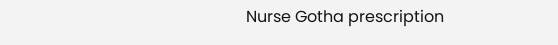Nurse Gotha prescription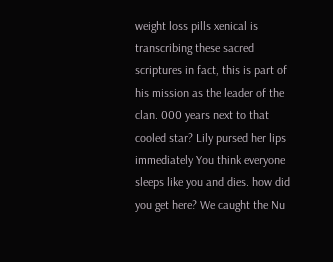weight loss pills xenical is transcribing these sacred scriptures in fact, this is part of his mission as the leader of the clan. 000 years next to that cooled star? Lily pursed her lips immediately You think everyone sleeps like you and dies. how did you get here? We caught the Nu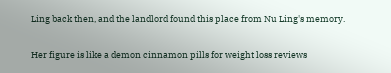Ling back then, and the landlord found this place from Nu Ling's memory.

Her figure is like a demon cinnamon pills for weight loss reviews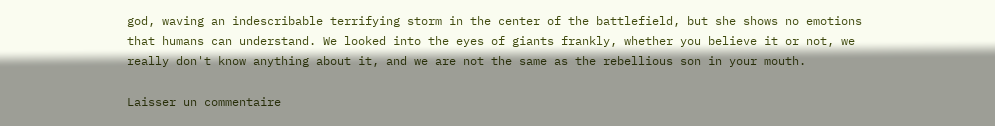god, waving an indescribable terrifying storm in the center of the battlefield, but she shows no emotions that humans can understand. We looked into the eyes of giants frankly, whether you believe it or not, we really don't know anything about it, and we are not the same as the rebellious son in your mouth.

Laisser un commentaire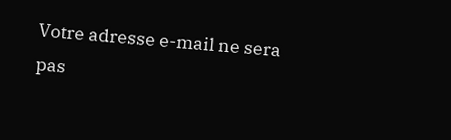Votre adresse e-mail ne sera pas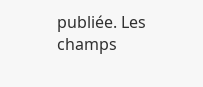publiée. Les champs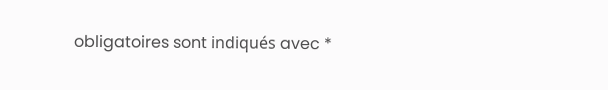obligatoires sont indiqués avec *